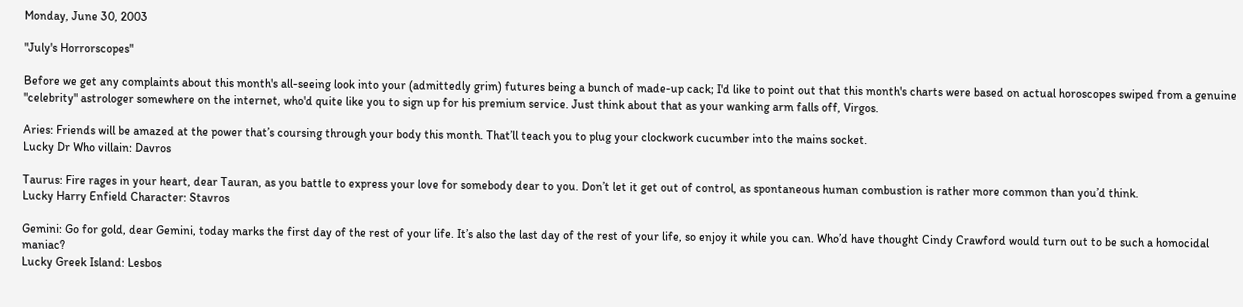Monday, June 30, 2003

"July's Horrorscopes"

Before we get any complaints about this month's all-seeing look into your (admittedly grim) futures being a bunch of made-up cack; I'd like to point out that this month's charts were based on actual horoscopes swiped from a genuine "celebrity" astrologer somewhere on the internet, who'd quite like you to sign up for his premium service. Just think about that as your wanking arm falls off, Virgos.

Aries: Friends will be amazed at the power that’s coursing through your body this month. That’ll teach you to plug your clockwork cucumber into the mains socket.
Lucky Dr Who villain: Davros

Taurus: Fire rages in your heart, dear Tauran, as you battle to express your love for somebody dear to you. Don’t let it get out of control, as spontaneous human combustion is rather more common than you’d think.
Lucky Harry Enfield Character: Stavros

Gemini: Go for gold, dear Gemini, today marks the first day of the rest of your life. It’s also the last day of the rest of your life, so enjoy it while you can. Who’d have thought Cindy Crawford would turn out to be such a homocidal maniac?
Lucky Greek Island: Lesbos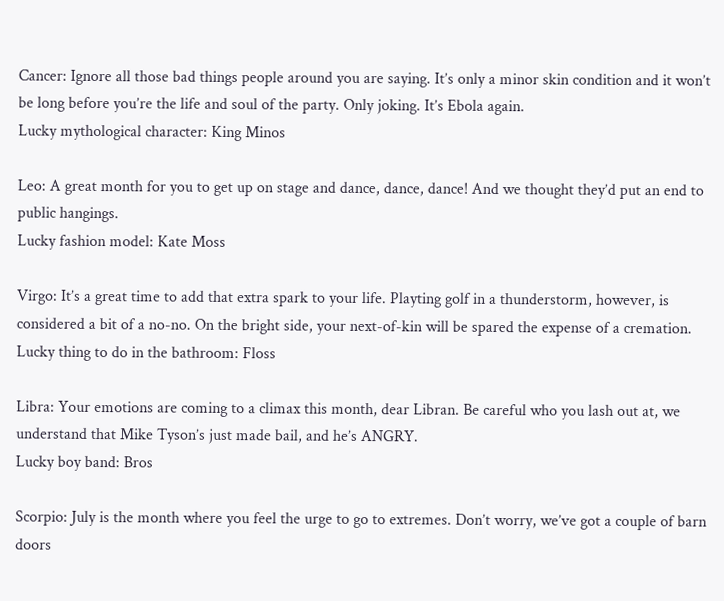Cancer: Ignore all those bad things people around you are saying. It’s only a minor skin condition and it won’t be long before you’re the life and soul of the party. Only joking. It’s Ebola again.
Lucky mythological character: King Minos

Leo: A great month for you to get up on stage and dance, dance, dance! And we thought they’d put an end to public hangings.
Lucky fashion model: Kate Moss

Virgo: It’s a great time to add that extra spark to your life. Playting golf in a thunderstorm, however, is considered a bit of a no-no. On the bright side, your next-of-kin will be spared the expense of a cremation.
Lucky thing to do in the bathroom: Floss

Libra: Your emotions are coming to a climax this month, dear Libran. Be careful who you lash out at, we understand that Mike Tyson’s just made bail, and he’s ANGRY.
Lucky boy band: Bros

Scorpio: July is the month where you feel the urge to go to extremes. Don’t worry, we’ve got a couple of barn doors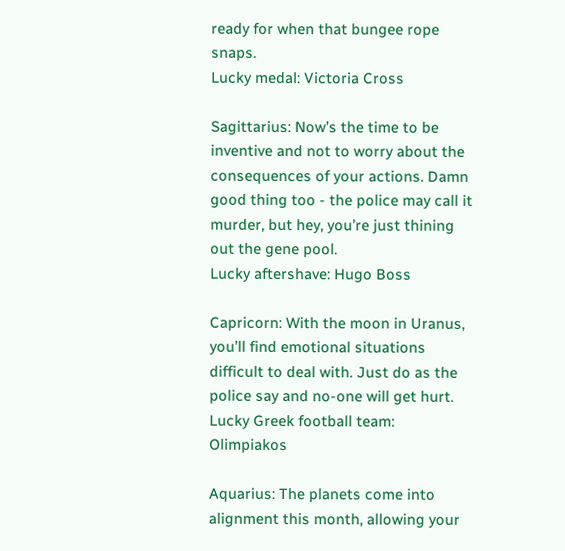ready for when that bungee rope snaps.
Lucky medal: Victoria Cross

Sagittarius: Now’s the time to be inventive and not to worry about the consequences of your actions. Damn good thing too - the police may call it murder, but hey, you’re just thining out the gene pool.
Lucky aftershave: Hugo Boss

Capricorn: With the moon in Uranus, you’ll find emotional situations difficult to deal with. Just do as the police say and no-one will get hurt.
Lucky Greek football team: Olimpiakos

Aquarius: The planets come into alignment this month, allowing your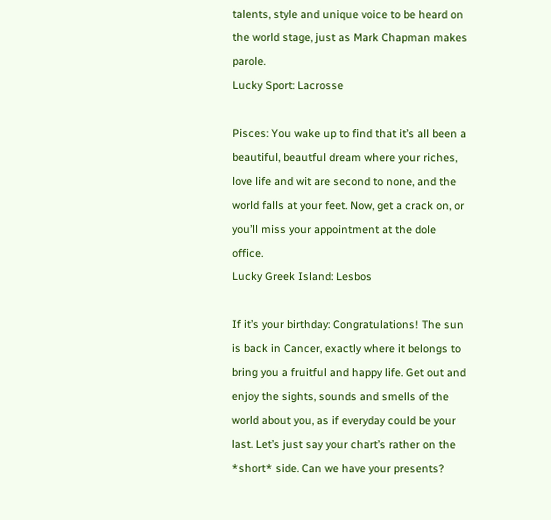talents, style and unique voice to be heard on the world stage, just as Mark Chapman makes parole.
Lucky Sport: Lacrosse

Pisces: You wake up to find that it’s all been a beautiful, beautful dream where your riches, love life and wit are second to none, and the world falls at your feet. Now, get a crack on, or you’ll miss your appointment at the dole office.
Lucky Greek Island: Lesbos

If it’s your birthday: Congratulations! The sun is back in Cancer, exactly where it belongs to bring you a fruitful and happy life. Get out and enjoy the sights, sounds and smells of the world about you, as if everyday could be your last. Let’s just say your chart’s rather on the *short* side. Can we have your presents?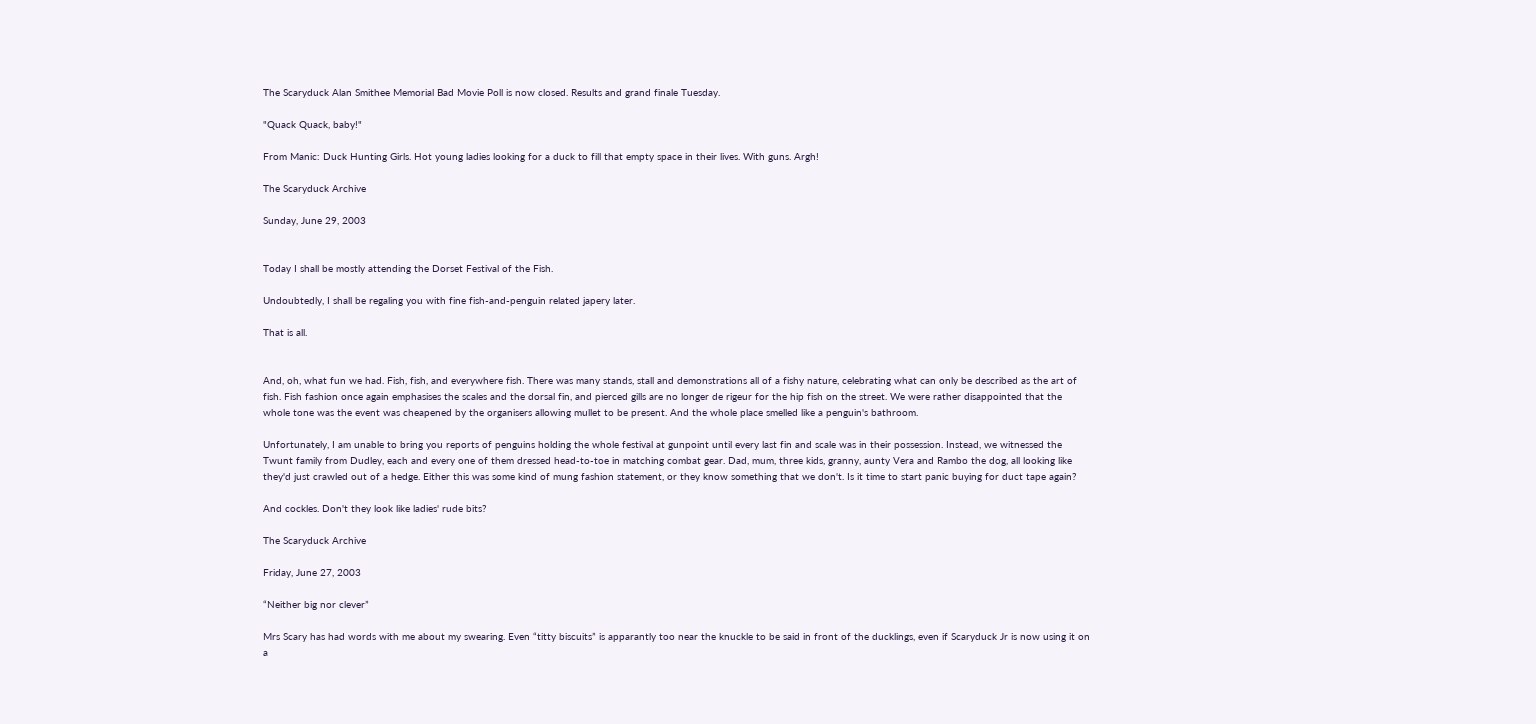The Scaryduck Alan Smithee Memorial Bad Movie Poll is now closed. Results and grand finale Tuesday.

"Quack Quack, baby!"

From Manic: Duck Hunting Girls. Hot young ladies looking for a duck to fill that empty space in their lives. With guns. Argh!

The Scaryduck Archive

Sunday, June 29, 2003


Today I shall be mostly attending the Dorset Festival of the Fish.

Undoubtedly, I shall be regaling you with fine fish-and-penguin related japery later.

That is all.


And, oh, what fun we had. Fish, fish, and everywhere fish. There was many stands, stall and demonstrations all of a fishy nature, celebrating what can only be described as the art of fish. Fish fashion once again emphasises the scales and the dorsal fin, and pierced gills are no longer de rigeur for the hip fish on the street. We were rather disappointed that the whole tone was the event was cheapened by the organisers allowing mullet to be present. And the whole place smelled like a penguin's bathroom.

Unfortunately, I am unable to bring you reports of penguins holding the whole festival at gunpoint until every last fin and scale was in their possession. Instead, we witnessed the Twunt family from Dudley, each and every one of them dressed head-to-toe in matching combat gear. Dad, mum, three kids, granny, aunty Vera and Rambo the dog, all looking like they'd just crawled out of a hedge. Either this was some kind of mung fashion statement, or they know something that we don't. Is it time to start panic buying for duct tape again?

And cockles. Don't they look like ladies' rude bits?

The Scaryduck Archive

Friday, June 27, 2003

“Neither big nor clever”

Mrs Scary has had words with me about my swearing. Even “titty biscuits” is apparantly too near the knuckle to be said in front of the ducklings, even if Scaryduck Jr is now using it on a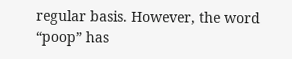regular basis. However, the word “poop” has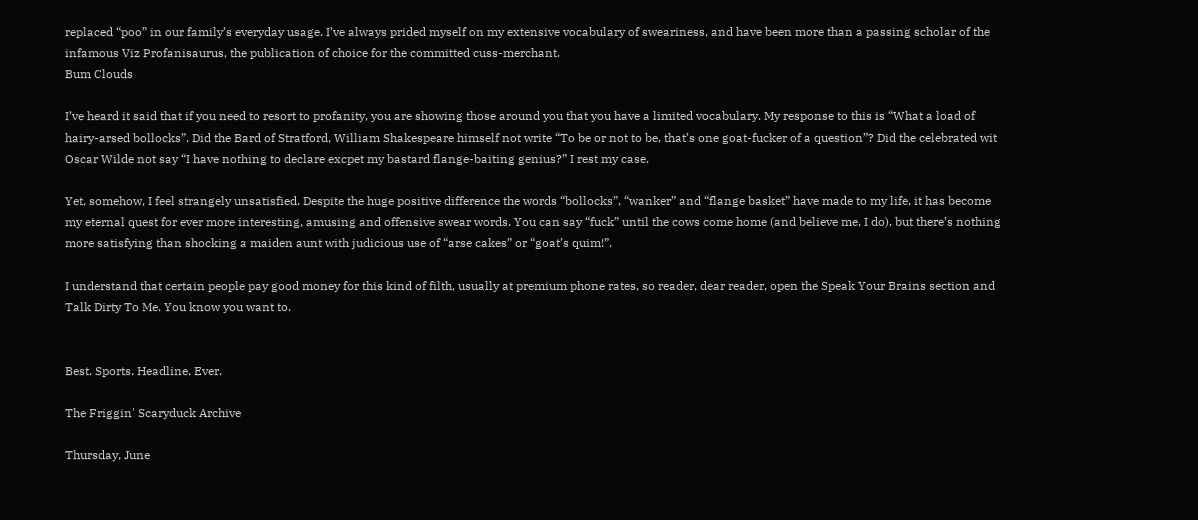replaced “poo” in our family’s everyday usage. I’ve always prided myself on my extensive vocabulary of sweariness, and have been more than a passing scholar of the infamous Viz Profanisaurus, the publication of choice for the committed cuss-merchant.
Bum Clouds

I’ve heard it said that if you need to resort to profanity, you are showing those around you that you have a limited vocabulary. My response to this is “What a load of hairy-arsed bollocks”. Did the Bard of Stratford, William Shakespeare himself not write “To be or not to be, that’s one goat-fucker of a question”? Did the celebrated wit Oscar Wilde not say “I have nothing to declare excpet my bastard flange-baiting genius?” I rest my case.

Yet, somehow, I feel strangely unsatisfied. Despite the huge positive difference the words “bollocks”, “wanker” and “flange basket” have made to my life, it has become my eternal quest for ever more interesting, amusing and offensive swear words. You can say “fuck” until the cows come home (and believe me, I do), but there’s nothing more satisfying than shocking a maiden aunt with judicious use of “arse cakes” or “goat’s quim!”.

I understand that certain people pay good money for this kind of filth, usually at premium phone rates, so reader, dear reader, open the Speak Your Brains section and Talk Dirty To Me. You know you want to.


Best. Sports. Headline. Ever.

The Friggin' Scaryduck Archive

Thursday, June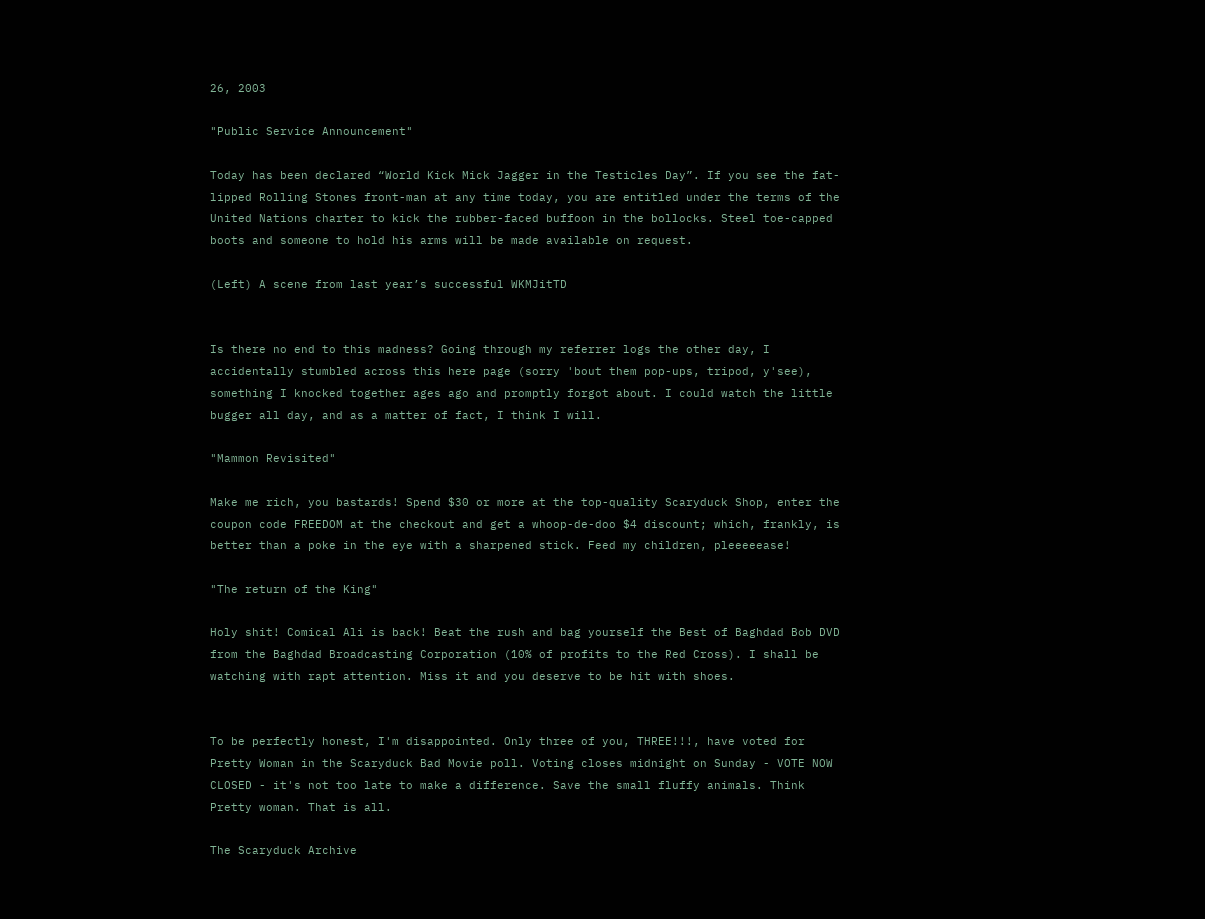26, 2003

"Public Service Announcement"

Today has been declared “World Kick Mick Jagger in the Testicles Day”. If you see the fat-lipped Rolling Stones front-man at any time today, you are entitled under the terms of the United Nations charter to kick the rubber-faced buffoon in the bollocks. Steel toe-capped boots and someone to hold his arms will be made available on request.

(Left) A scene from last year’s successful WKMJitTD


Is there no end to this madness? Going through my referrer logs the other day, I accidentally stumbled across this here page (sorry 'bout them pop-ups, tripod, y'see), something I knocked together ages ago and promptly forgot about. I could watch the little bugger all day, and as a matter of fact, I think I will.

"Mammon Revisited"

Make me rich, you bastards! Spend $30 or more at the top-quality Scaryduck Shop, enter the coupon code FREEDOM at the checkout and get a whoop-de-doo $4 discount; which, frankly, is better than a poke in the eye with a sharpened stick. Feed my children, pleeeeease!

"The return of the King"

Holy shit! Comical Ali is back! Beat the rush and bag yourself the Best of Baghdad Bob DVD from the Baghdad Broadcasting Corporation (10% of profits to the Red Cross). I shall be watching with rapt attention. Miss it and you deserve to be hit with shoes.


To be perfectly honest, I'm disappointed. Only three of you, THREE!!!, have voted for Pretty Woman in the Scaryduck Bad Movie poll. Voting closes midnight on Sunday - VOTE NOW CLOSED - it's not too late to make a difference. Save the small fluffy animals. Think Pretty woman. That is all.

The Scaryduck Archive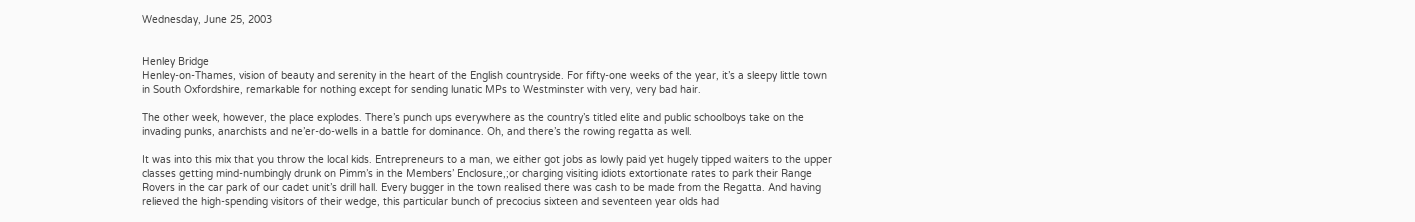Wednesday, June 25, 2003


Henley Bridge
Henley-on-Thames, vision of beauty and serenity in the heart of the English countryside. For fifty-one weeks of the year, it’s a sleepy little town in South Oxfordshire, remarkable for nothing except for sending lunatic MPs to Westminster with very, very bad hair.

The other week, however, the place explodes. There’s punch ups everywhere as the country’s titled elite and public schoolboys take on the invading punks, anarchists and ne’er-do-wells in a battle for dominance. Oh, and there’s the rowing regatta as well.

It was into this mix that you throw the local kids. Entrepreneurs to a man, we either got jobs as lowly paid yet hugely tipped waiters to the upper classes getting mind-numbingly drunk on Pimm’s in the Members’ Enclosure,;or charging visiting idiots extortionate rates to park their Range Rovers in the car park of our cadet unit’s drill hall. Every bugger in the town realised there was cash to be made from the Regatta. And having relieved the high-spending visitors of their wedge, this particular bunch of precocius sixteen and seventeen year olds had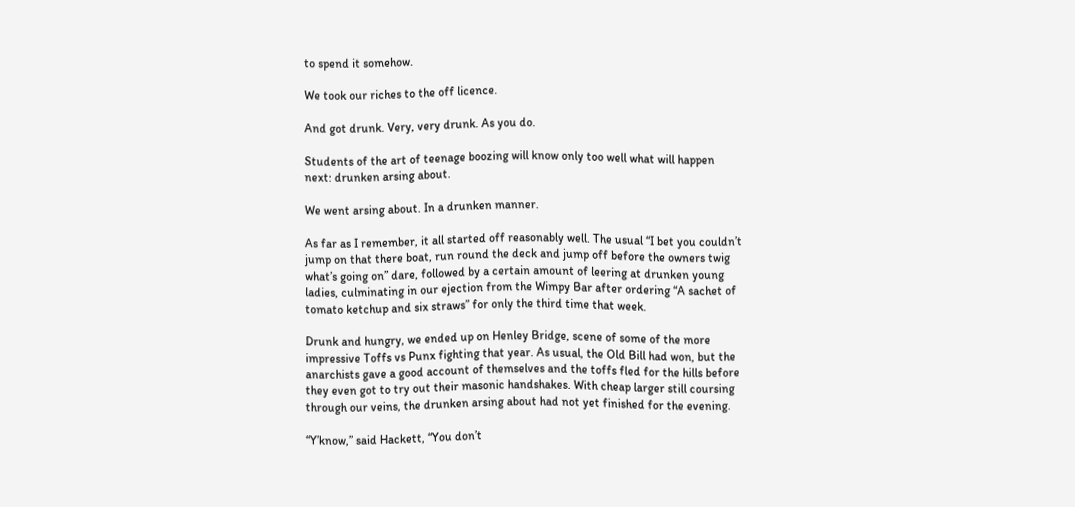to spend it somehow.

We took our riches to the off licence.

And got drunk. Very, very drunk. As you do.

Students of the art of teenage boozing will know only too well what will happen next: drunken arsing about.

We went arsing about. In a drunken manner.

As far as I remember, it all started off reasonably well. The usual “I bet you couldn’t jump on that there boat, run round the deck and jump off before the owners twig what’s going on” dare, followed by a certain amount of leering at drunken young ladies, culminating in our ejection from the Wimpy Bar after ordering “A sachet of tomato ketchup and six straws” for only the third time that week.

Drunk and hungry, we ended up on Henley Bridge, scene of some of the more impressive Toffs vs Punx fighting that year. As usual, the Old Bill had won, but the anarchists gave a good account of themselves and the toffs fled for the hills before they even got to try out their masonic handshakes. With cheap larger still coursing through our veins, the drunken arsing about had not yet finished for the evening.

“Y’know,” said Hackett, “You don’t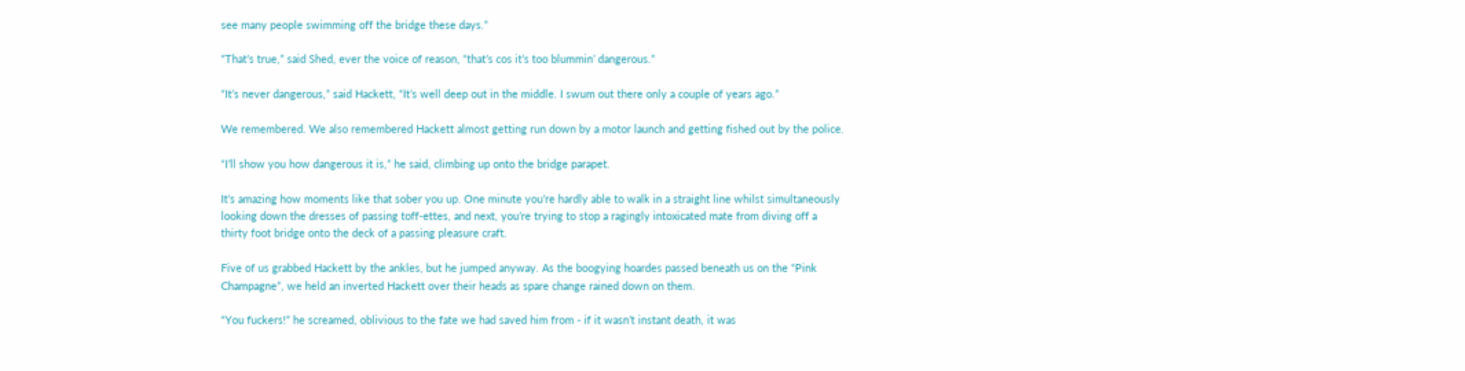see many people swimming off the bridge these days.”

“That’s true,” said Shed, ever the voice of reason, “that’s cos it’s too blummin’ dangerous.”

“It’s never dangerous,” said Hackett, “It’s well deep out in the middle. I swum out there only a couple of years ago.”

We remembered. We also remembered Hackett almost getting run down by a motor launch and getting fished out by the police.

“I’ll show you how dangerous it is,” he said, climbing up onto the bridge parapet.

It’s amazing how moments like that sober you up. One minute you’re hardly able to walk in a straight line whilst simultaneously looking down the dresses of passing toff-ettes, and next, you’re trying to stop a ragingly intoxicated mate from diving off a thirty foot bridge onto the deck of a passing pleasure craft.

Five of us grabbed Hackett by the ankles, but he jumped anyway. As the boogying hoardes passed beneath us on the “Pink Champagne”, we held an inverted Hackett over their heads as spare change rained down on them.

“You fuckers!” he screamed, oblivious to the fate we had saved him from - if it wasn’t instant death, it was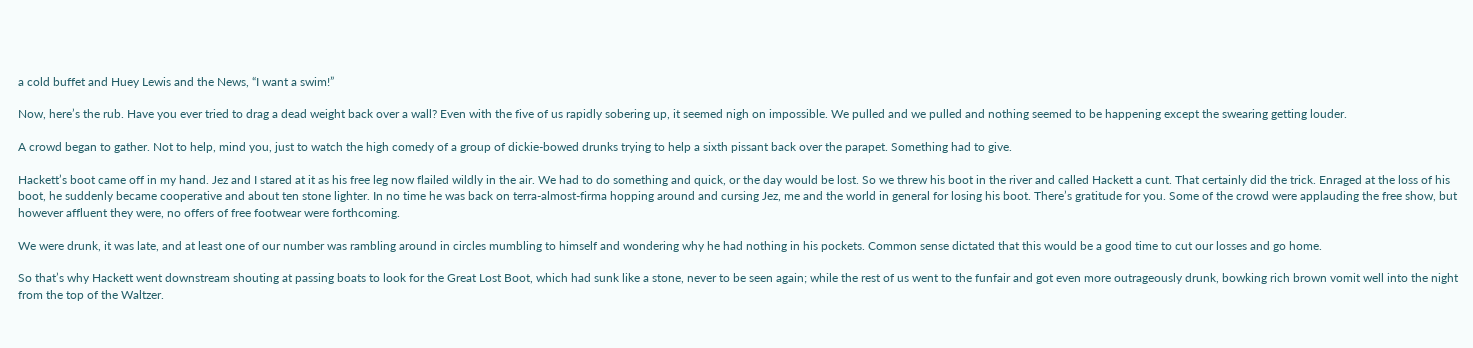a cold buffet and Huey Lewis and the News, “I want a swim!”

Now, here’s the rub. Have you ever tried to drag a dead weight back over a wall? Even with the five of us rapidly sobering up, it seemed nigh on impossible. We pulled and we pulled and nothing seemed to be happening except the swearing getting louder.

A crowd began to gather. Not to help, mind you, just to watch the high comedy of a group of dickie-bowed drunks trying to help a sixth pissant back over the parapet. Something had to give.

Hackett’s boot came off in my hand. Jez and I stared at it as his free leg now flailed wildly in the air. We had to do something and quick, or the day would be lost. So we threw his boot in the river and called Hackett a cunt. That certainly did the trick. Enraged at the loss of his boot, he suddenly became cooperative and about ten stone lighter. In no time he was back on terra-almost-firma hopping around and cursing Jez, me and the world in general for losing his boot. There’s gratitude for you. Some of the crowd were applauding the free show, but however affluent they were, no offers of free footwear were forthcoming.

We were drunk, it was late, and at least one of our number was rambling around in circles mumbling to himself and wondering why he had nothing in his pockets. Common sense dictated that this would be a good time to cut our losses and go home.

So that’s why Hackett went downstream shouting at passing boats to look for the Great Lost Boot, which had sunk like a stone, never to be seen again; while the rest of us went to the funfair and got even more outrageously drunk, bowking rich brown vomit well into the night from the top of the Waltzer.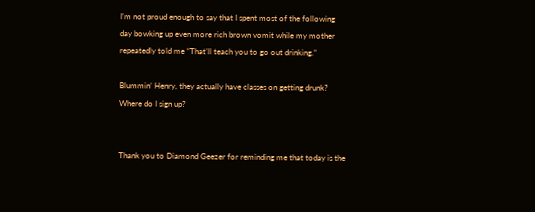I’m not proud enough to say that I spent most of the following day bowking up even more rich brown vomit while my mother repeatedly told me “That’ll teach you to go out drinking.”

Blummin’ Henry, they actually have classes on getting drunk? Where do I sign up?


Thank you to Diamond Geezer for reminding me that today is the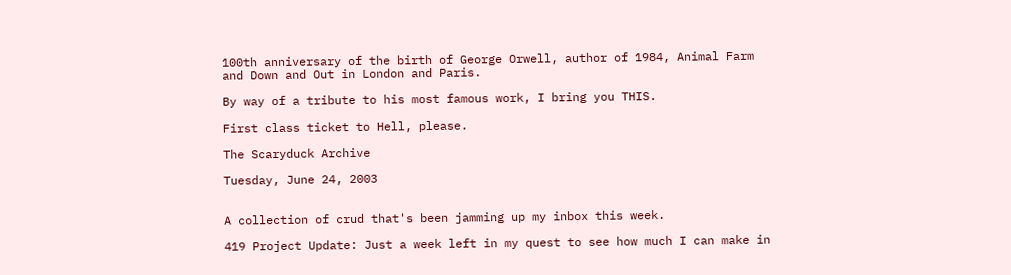100th anniversary of the birth of George Orwell, author of 1984, Animal Farm and Down and Out in London and Paris.

By way of a tribute to his most famous work, I bring you THIS.

First class ticket to Hell, please.

The Scaryduck Archive

Tuesday, June 24, 2003


A collection of crud that's been jamming up my inbox this week.

419 Project Update: Just a week left in my quest to see how much I can make in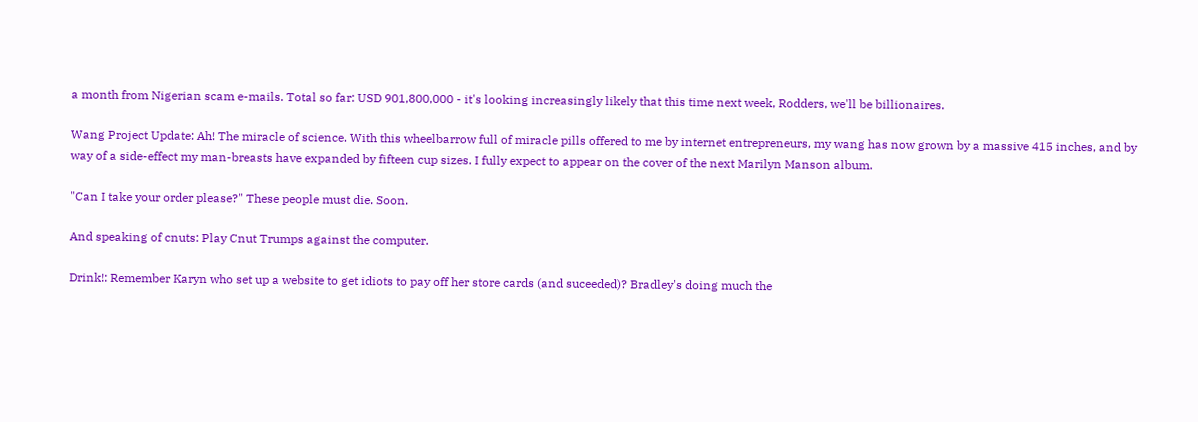a month from Nigerian scam e-mails. Total so far: USD 901,800,000 - it's looking increasingly likely that this time next week, Rodders, we'll be billionaires.

Wang Project Update: Ah! The miracle of science. With this wheelbarrow full of miracle pills offered to me by internet entrepreneurs, my wang has now grown by a massive 415 inches, and by way of a side-effect my man-breasts have expanded by fifteen cup sizes. I fully expect to appear on the cover of the next Marilyn Manson album.

"Can I take your order please?" These people must die. Soon.

And speaking of cnuts: Play Cnut Trumps against the computer.

Drink!: Remember Karyn who set up a website to get idiots to pay off her store cards (and suceeded)? Bradley's doing much the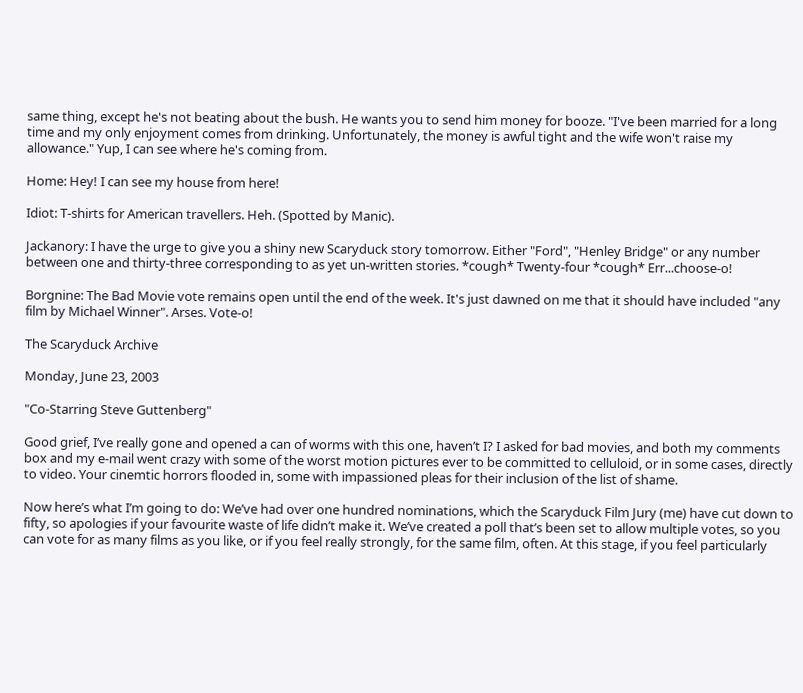same thing, except he's not beating about the bush. He wants you to send him money for booze. "I've been married for a long time and my only enjoyment comes from drinking. Unfortunately, the money is awful tight and the wife won't raise my allowance." Yup, I can see where he's coming from.

Home: Hey! I can see my house from here!

Idiot: T-shirts for American travellers. Heh. (Spotted by Manic).

Jackanory: I have the urge to give you a shiny new Scaryduck story tomorrow. Either "Ford", "Henley Bridge" or any number between one and thirty-three corresponding to as yet un-written stories. *cough* Twenty-four *cough* Err...choose-o!

Borgnine: The Bad Movie vote remains open until the end of the week. It's just dawned on me that it should have included "any film by Michael Winner". Arses. Vote-o!

The Scaryduck Archive

Monday, June 23, 2003

"Co-Starring Steve Guttenberg"

Good grief, I’ve really gone and opened a can of worms with this one, haven’t I? I asked for bad movies, and both my comments box and my e-mail went crazy with some of the worst motion pictures ever to be committed to celluloid, or in some cases, directly to video. Your cinemtic horrors flooded in, some with impassioned pleas for their inclusion of the list of shame.

Now here’s what I’m going to do: We’ve had over one hundred nominations, which the Scaryduck Film Jury (me) have cut down to fifty, so apologies if your favourite waste of life didn’t make it. We’ve created a poll that’s been set to allow multiple votes, so you can vote for as many films as you like, or if you feel really strongly, for the same film, often. At this stage, if you feel particularly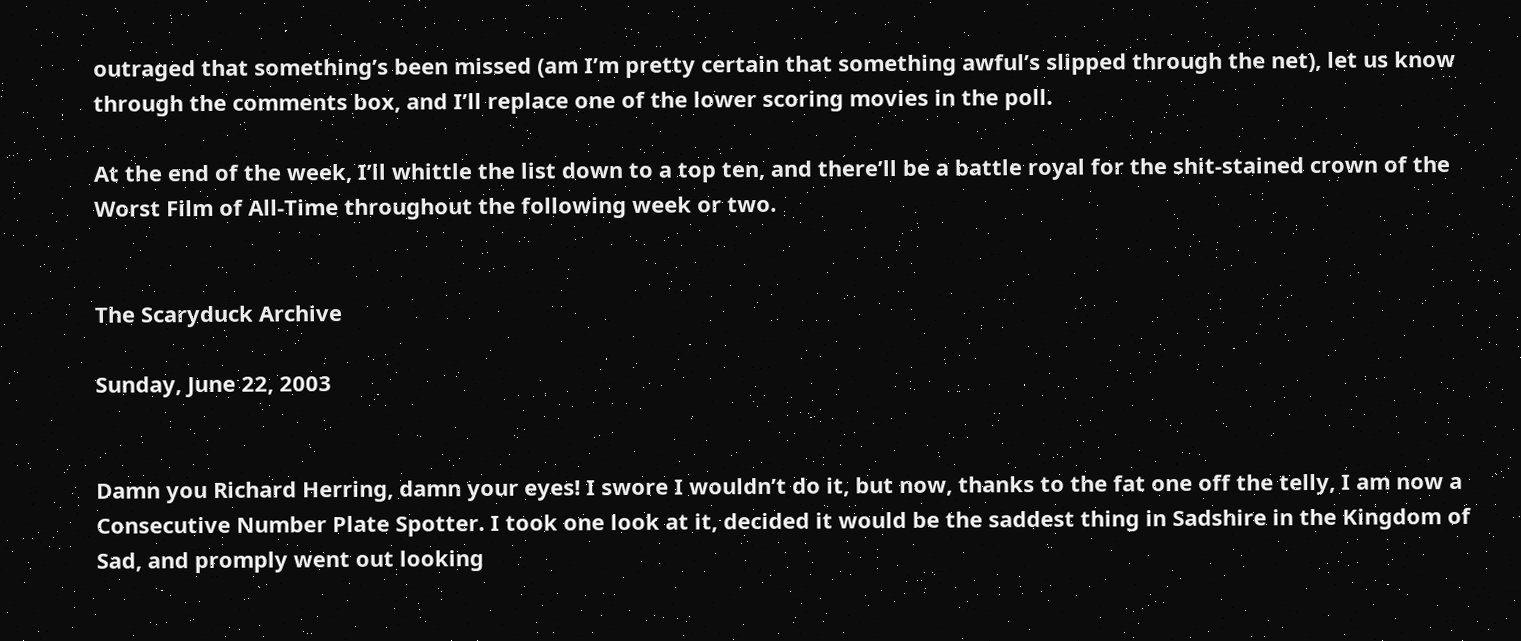outraged that something’s been missed (am I’m pretty certain that something awful’s slipped through the net), let us know through the comments box, and I’ll replace one of the lower scoring movies in the poll.

At the end of the week, I’ll whittle the list down to a top ten, and there’ll be a battle royal for the shit-stained crown of the Worst Film of All-Time throughout the following week or two.


The Scaryduck Archive

Sunday, June 22, 2003


Damn you Richard Herring, damn your eyes! I swore I wouldn’t do it, but now, thanks to the fat one off the telly, I am now a Consecutive Number Plate Spotter. I took one look at it, decided it would be the saddest thing in Sadshire in the Kingdom of Sad, and promply went out looking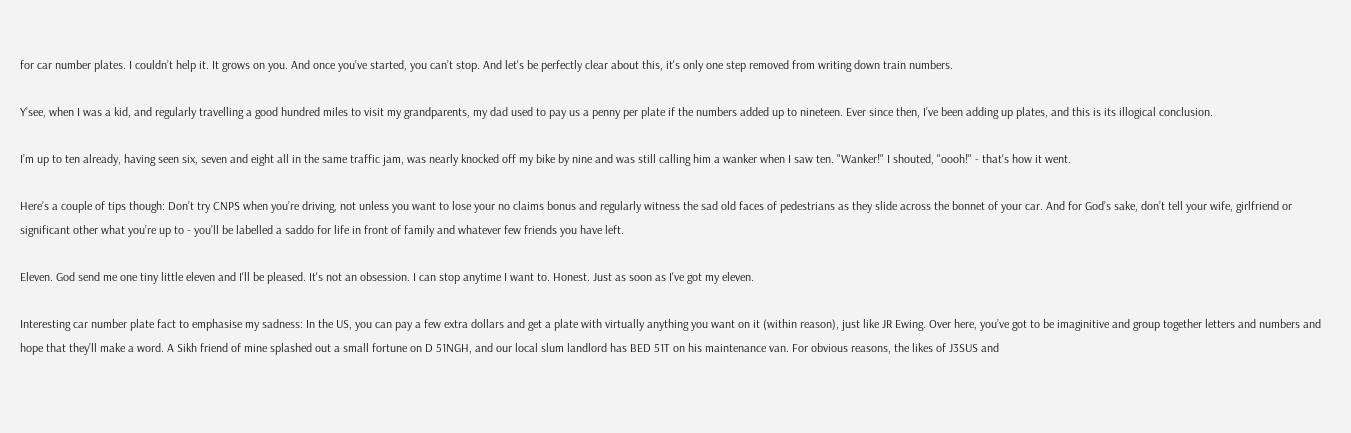for car number plates. I couldn’t help it. It grows on you. And once you’ve started, you can’t stop. And let's be perfectly clear about this, it's only one step removed from writing down train numbers.

Y’see, when I was a kid, and regularly travelling a good hundred miles to visit my grandparents, my dad used to pay us a penny per plate if the numbers added up to nineteen. Ever since then, I’ve been adding up plates, and this is its illogical conclusion.

I’m up to ten already, having seen six, seven and eight all in the same traffic jam, was nearly knocked off my bike by nine and was still calling him a wanker when I saw ten. "Wanker!" I shouted, "oooh!" - that's how it went.

Here’s a couple of tips though: Don’t try CNPS when you’re driving, not unless you want to lose your no claims bonus and regularly witness the sad old faces of pedestrians as they slide across the bonnet of your car. And for God’s sake, don’t tell your wife, girlfriend or significant other what you’re up to - you’ll be labelled a saddo for life in front of family and whatever few friends you have left.

Eleven. God send me one tiny little eleven and I'll be pleased. It's not an obsession. I can stop anytime I want to. Honest. Just as soon as I've got my eleven.

Interesting car number plate fact to emphasise my sadness: In the US, you can pay a few extra dollars and get a plate with virtually anything you want on it (within reason), just like JR Ewing. Over here, you’ve got to be imaginitive and group together letters and numbers and hope that they’ll make a word. A Sikh friend of mine splashed out a small fortune on D 51NGH, and our local slum landlord has BED 51T on his maintenance van. For obvious reasons, the likes of J3SUS and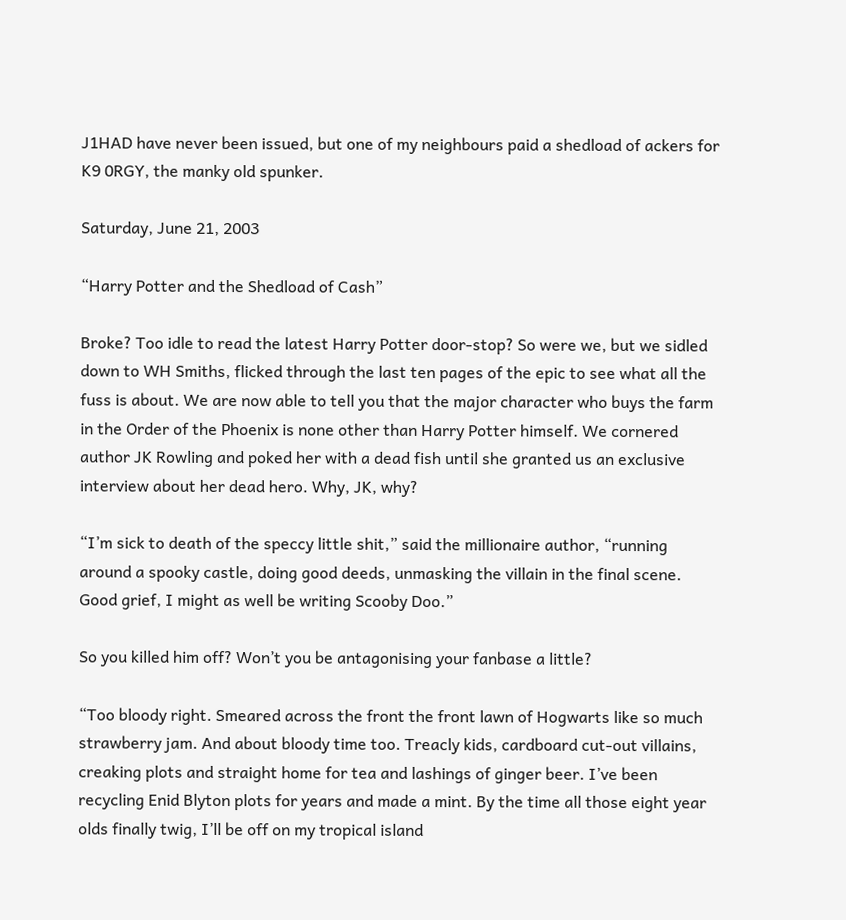J1HAD have never been issued, but one of my neighbours paid a shedload of ackers for K9 0RGY, the manky old spunker.

Saturday, June 21, 2003

“Harry Potter and the Shedload of Cash”

Broke? Too idle to read the latest Harry Potter door-stop? So were we, but we sidled down to WH Smiths, flicked through the last ten pages of the epic to see what all the fuss is about. We are now able to tell you that the major character who buys the farm in the Order of the Phoenix is none other than Harry Potter himself. We cornered author JK Rowling and poked her with a dead fish until she granted us an exclusive interview about her dead hero. Why, JK, why?

“I’m sick to death of the speccy little shit,” said the millionaire author, “running around a spooky castle, doing good deeds, unmasking the villain in the final scene. Good grief, I might as well be writing Scooby Doo.”

So you killed him off? Won’t you be antagonising your fanbase a little?

“Too bloody right. Smeared across the front the front lawn of Hogwarts like so much strawberry jam. And about bloody time too. Treacly kids, cardboard cut-out villains, creaking plots and straight home for tea and lashings of ginger beer. I’ve been recycling Enid Blyton plots for years and made a mint. By the time all those eight year olds finally twig, I’ll be off on my tropical island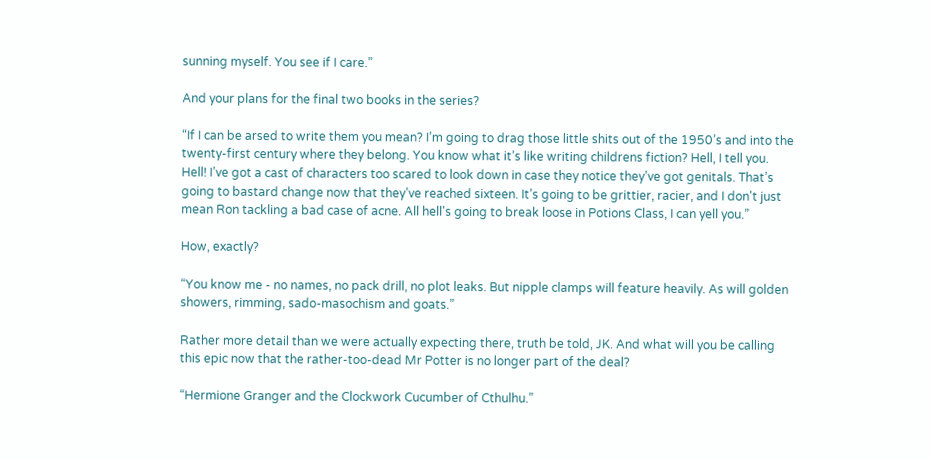sunning myself. You see if I care.”

And your plans for the final two books in the series?

“If I can be arsed to write them you mean? I’m going to drag those little shits out of the 1950’s and into the twenty-first century where they belong. You know what it’s like writing childrens fiction? Hell, I tell you. Hell! I’ve got a cast of characters too scared to look down in case they notice they’ve got genitals. That’s going to bastard change now that they’ve reached sixteen. It’s going to be grittier, racier, and I don't just mean Ron tackling a bad case of acne. All hell's going to break loose in Potions Class, I can yell you.”

How, exactly?

“You know me - no names, no pack drill, no plot leaks. But nipple clamps will feature heavily. As will golden showers, rimming, sado-masochism and goats.”

Rather more detail than we were actually expecting there, truth be told, JK. And what will you be calling this epic now that the rather-too-dead Mr Potter is no longer part of the deal?

“Hermione Granger and the Clockwork Cucumber of Cthulhu.”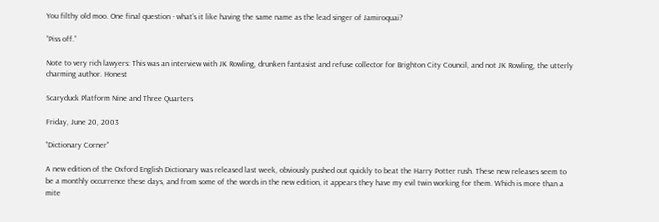You filthy old moo. One final question - what’s it like having the same name as the lead singer of Jamiroquai?

“Piss off.”

Note to very rich lawyers: This was an interview with JK Rowling, drunken fantasist and refuse collector for Brighton City Council, and not JK Rowling, the utterly charming author. Honest

Scaryduck Platform Nine and Three Quarters

Friday, June 20, 2003

”Dictionary Corner”

A new edition of the Oxford English Dictionary was released last week, obviously pushed out quickly to beat the Harry Potter rush. These new releases seem to be a monthly occurrence these days, and from some of the words in the new edition, it appears they have my evil twin working for them. Which is more than a mite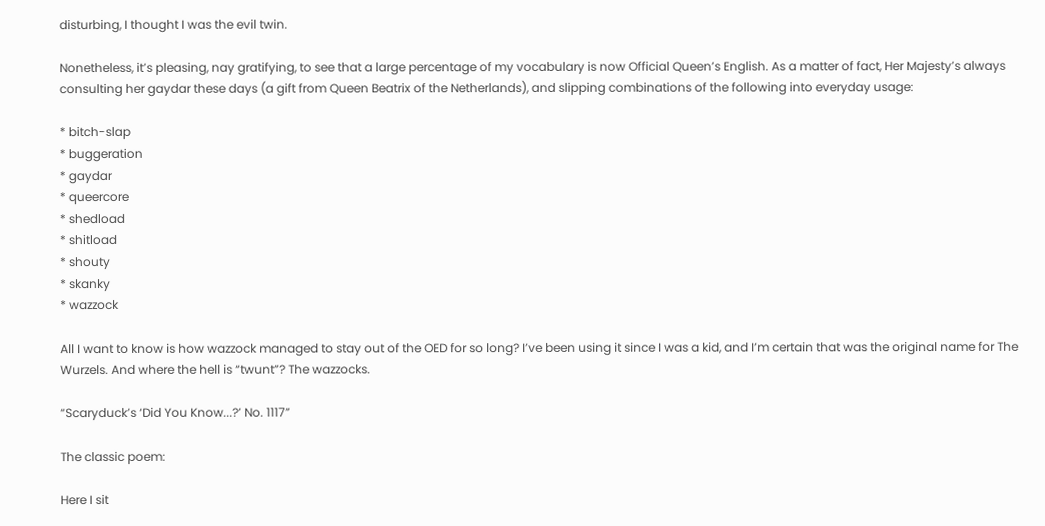disturbing, I thought I was the evil twin.

Nonetheless, it’s pleasing, nay gratifying, to see that a large percentage of my vocabulary is now Official Queen’s English. As a matter of fact, Her Majesty’s always consulting her gaydar these days (a gift from Queen Beatrix of the Netherlands), and slipping combinations of the following into everyday usage:

* bitch-slap
* buggeration
* gaydar
* queercore
* shedload
* shitload
* shouty
* skanky
* wazzock

All I want to know is how wazzock managed to stay out of the OED for so long? I’ve been using it since I was a kid, and I’m certain that was the original name for The Wurzels. And where the hell is “twunt”? The wazzocks.

“Scaryduck’s ‘Did You Know...?’ No. 1117”

The classic poem:

Here I sit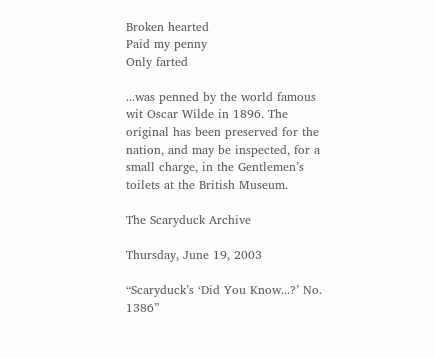Broken hearted
Paid my penny
Only farted

...was penned by the world famous wit Oscar Wilde in 1896. The original has been preserved for the nation, and may be inspected, for a small charge, in the Gentlemen’s toilets at the British Museum.

The Scaryduck Archive

Thursday, June 19, 2003

“Scaryduck’s ‘Did You Know...?’ No. 1386”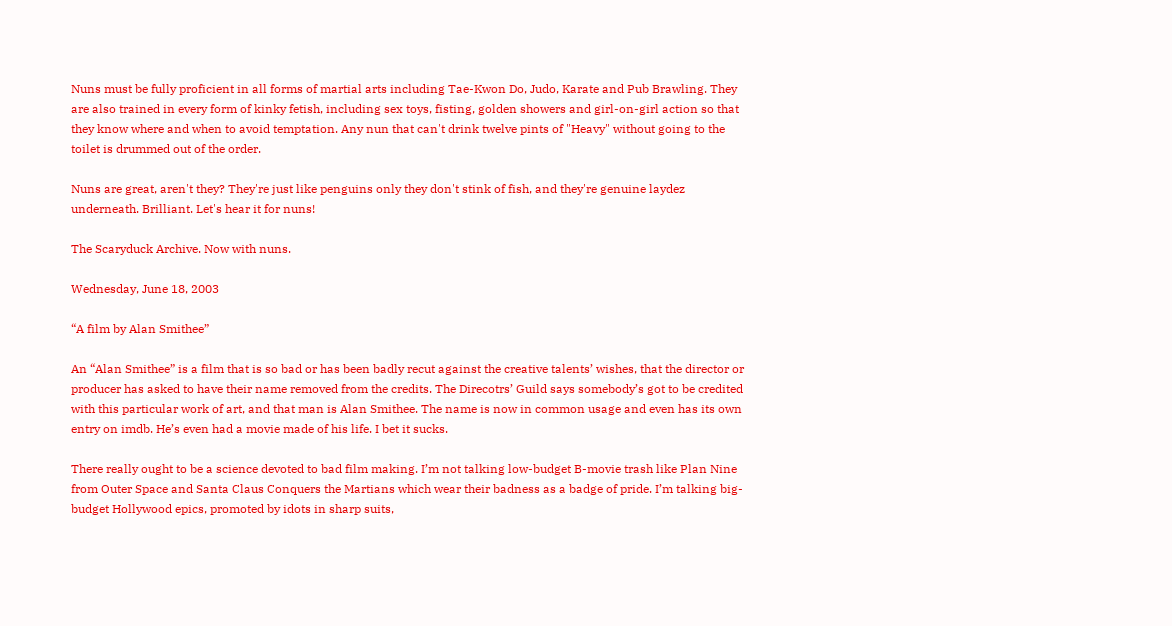Nuns must be fully proficient in all forms of martial arts including Tae-Kwon Do, Judo, Karate and Pub Brawling. They are also trained in every form of kinky fetish, including sex toys, fisting, golden showers and girl-on-girl action so that they know where and when to avoid temptation. Any nun that can't drink twelve pints of "Heavy" without going to the toilet is drummed out of the order.

Nuns are great, aren't they? They're just like penguins only they don't stink of fish, and they're genuine laydez underneath. Brilliant. Let's hear it for nuns!

The Scaryduck Archive. Now with nuns.

Wednesday, June 18, 2003

“A film by Alan Smithee”

An “Alan Smithee” is a film that is so bad or has been badly recut against the creative talents’ wishes, that the director or producer has asked to have their name removed from the credits. The Direcotrs’ Guild says somebody’s got to be credited with this particular work of art, and that man is Alan Smithee. The name is now in common usage and even has its own entry on imdb. He’s even had a movie made of his life. I bet it sucks.

There really ought to be a science devoted to bad film making. I’m not talking low-budget B-movie trash like Plan Nine from Outer Space and Santa Claus Conquers the Martians which wear their badness as a badge of pride. I’m talking big-budget Hollywood epics, promoted by idots in sharp suits,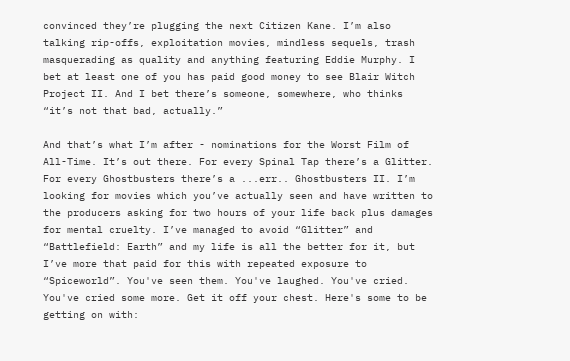convinced they’re plugging the next Citizen Kane. I’m also talking rip-offs, exploitation movies, mindless sequels, trash masquerading as quality and anything featuring Eddie Murphy. I bet at least one of you has paid good money to see Blair Witch Project II. And I bet there’s someone, somewhere, who thinks “it’s not that bad, actually.”

And that’s what I’m after - nominations for the Worst Film of All-Time. It’s out there. For every Spinal Tap there’s a Glitter. For every Ghostbusters there’s a ...err.. Ghostbusters II. I’m looking for movies which you’ve actually seen and have written to the producers asking for two hours of your life back plus damages for mental cruelty. I’ve managed to avoid “Glitter” and “Battlefield: Earth” and my life is all the better for it, but I’ve more that paid for this with repeated exposure to “Spiceworld”. You've seen them. You've laughed. You've cried. You've cried some more. Get it off your chest. Here's some to be getting on with: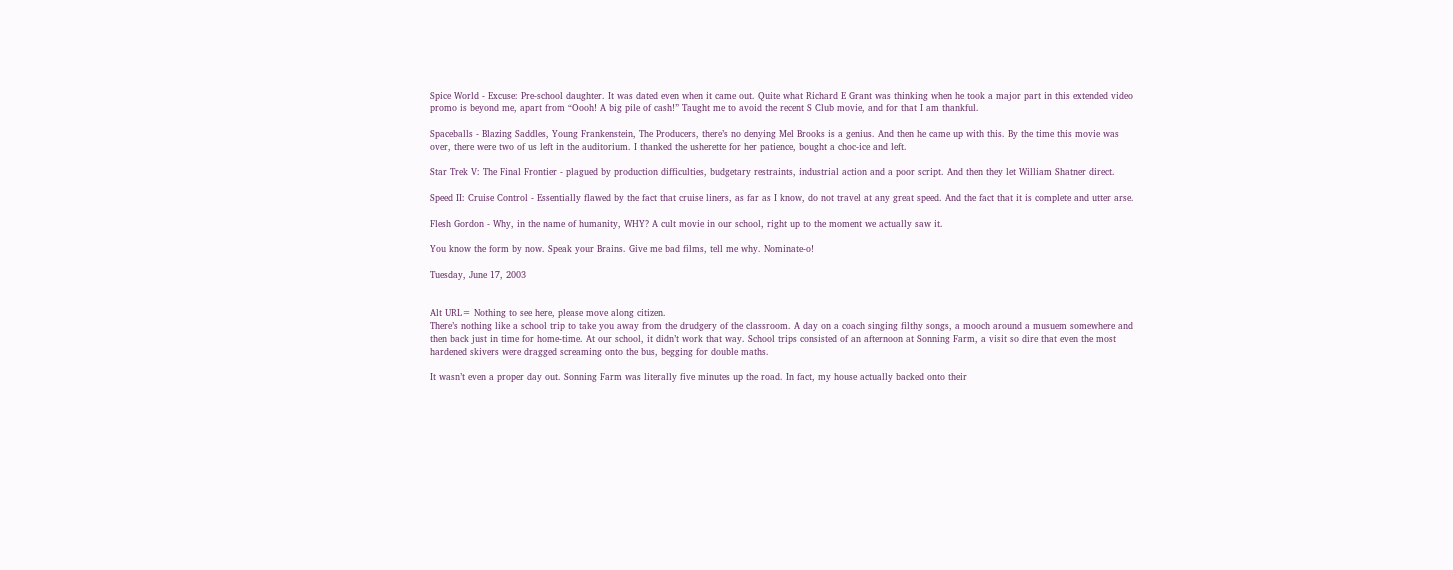Spice World - Excuse: Pre-school daughter. It was dated even when it came out. Quite what Richard E Grant was thinking when he took a major part in this extended video promo is beyond me, apart from “Oooh! A big pile of cash!” Taught me to avoid the recent S Club movie, and for that I am thankful.

Spaceballs - Blazing Saddles, Young Frankenstein, The Producers, there’s no denying Mel Brooks is a genius. And then he came up with this. By the time this movie was over, there were two of us left in the auditorium. I thanked the usherette for her patience, bought a choc-ice and left.

Star Trek V: The Final Frontier - plagued by production difficulties, budgetary restraints, industrial action and a poor script. And then they let William Shatner direct.

Speed II: Cruise Control - Essentially flawed by the fact that cruise liners, as far as I know, do not travel at any great speed. And the fact that it is complete and utter arse.

Flesh Gordon - Why, in the name of humanity, WHY? A cult movie in our school, right up to the moment we actually saw it.

You know the form by now. Speak your Brains. Give me bad films, tell me why. Nominate-o!

Tuesday, June 17, 2003


Alt URL= Nothing to see here, please move along citizen.
There’s nothing like a school trip to take you away from the drudgery of the classroom. A day on a coach singing filthy songs, a mooch around a musuem somewhere and then back just in time for home-time. At our school, it didn’t work that way. School trips consisted of an afternoon at Sonning Farm, a visit so dire that even the most hardened skivers were dragged screaming onto the bus, begging for double maths.

It wasn’t even a proper day out. Sonning Farm was literally five minutes up the road. In fact, my house actually backed onto their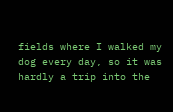fields where I walked my dog every day, so it was hardly a trip into the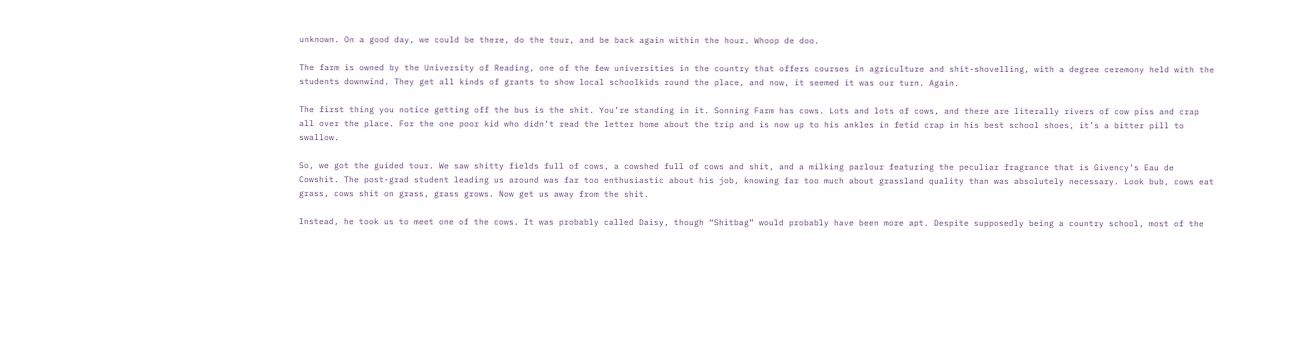unknown. On a good day, we could be there, do the tour, and be back again within the hour. Whoop de doo.

The farm is owned by the University of Reading, one of the few universities in the country that offers courses in agriculture and shit-shovelling, with a degree ceremony held with the students downwind. They get all kinds of grants to show local schoolkids round the place, and now, it seemed it was our turn. Again.

The first thing you notice getting off the bus is the shit. You’re standing in it. Sonning Farm has cows. Lots and lots of cows, and there are literally rivers of cow piss and crap all over the place. For the one poor kid who didn’t read the letter home about the trip and is now up to his ankles in fetid crap in his best school shoes, it’s a bitter pill to swallow.

So, we got the guided tour. We saw shitty fields full of cows, a cowshed full of cows and shit, and a milking parlour featuring the peculiar fragrance that is Givency’s Eau de Cowshit. The post-grad student leading us around was far too enthusiastic about his job, knowing far too much about grassland quality than was absolutely necessary. Look bub, cows eat grass, cows shit on grass, grass grows. Now get us away from the shit.

Instead, he took us to meet one of the cows. It was probably called Daisy, though “Shitbag” would probably have been more apt. Despite supposedly being a country school, most of the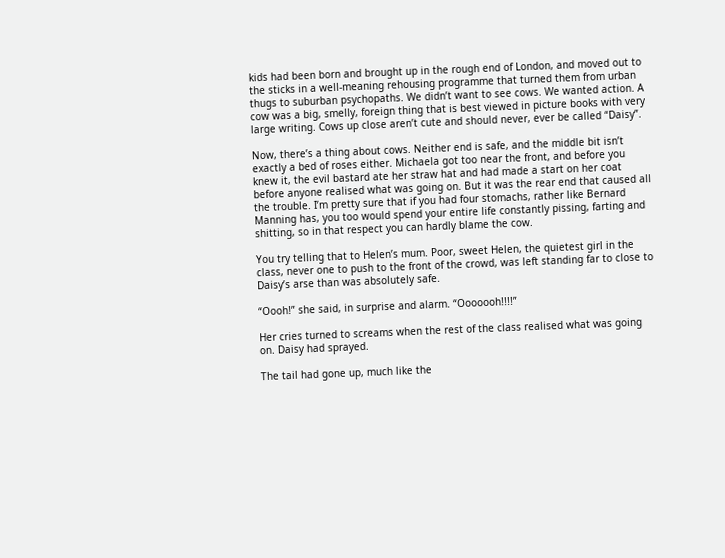kids had been born and brought up in the rough end of London, and moved out to the sticks in a well-meaning rehousing programme that turned them from urban thugs to suburban psychopaths. We didn’t want to see cows. We wanted action. A cow was a big, smelly, foreign thing that is best viewed in picture books with very large writing. Cows up close aren’t cute and should never, ever be called “Daisy”.

Now, there’s a thing about cows. Neither end is safe, and the middle bit isn’t exactly a bed of roses either. Michaela got too near the front, and before you knew it, the evil bastard ate her straw hat and had made a start on her coat before anyone realised what was going on. But it was the rear end that caused all the trouble. I’m pretty sure that if you had four stomachs, rather like Bernard Manning has, you too would spend your entire life constantly pissing, farting and shitting, so in that respect you can hardly blame the cow.

You try telling that to Helen’s mum. Poor, sweet Helen, the quietest girl in the class, never one to push to the front of the crowd, was left standing far to close to Daisy’s arse than was absolutely safe.

“Oooh!” she said, in surprise and alarm. “Ooooooh!!!!”

Her cries turned to screams when the rest of the class realised what was going on. Daisy had sprayed.

The tail had gone up, much like the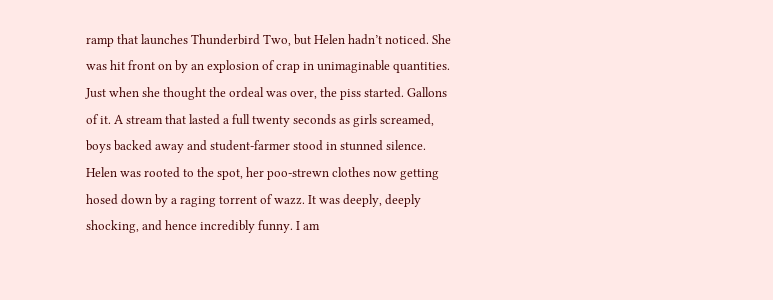ramp that launches Thunderbird Two, but Helen hadn’t noticed. She was hit front on by an explosion of crap in unimaginable quantities. Just when she thought the ordeal was over, the piss started. Gallons of it. A stream that lasted a full twenty seconds as girls screamed, boys backed away and student-farmer stood in stunned silence. Helen was rooted to the spot, her poo-strewn clothes now getting hosed down by a raging torrent of wazz. It was deeply, deeply shocking, and hence incredibly funny. I am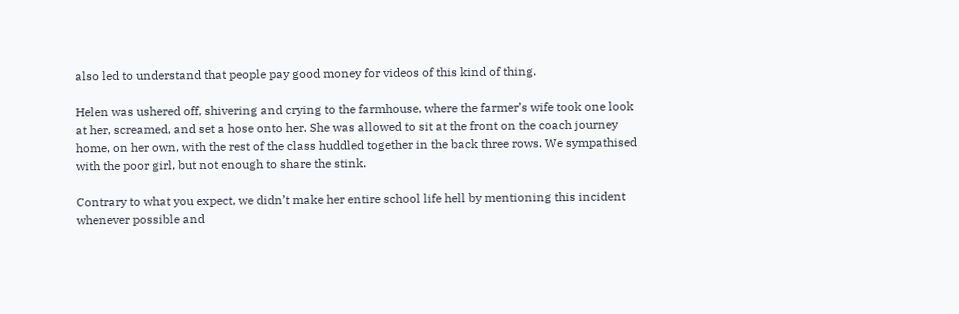also led to understand that people pay good money for videos of this kind of thing.

Helen was ushered off, shivering and crying to the farmhouse, where the farmer’s wife took one look at her, screamed, and set a hose onto her. She was allowed to sit at the front on the coach journey home, on her own, with the rest of the class huddled together in the back three rows. We sympathised with the poor girl, but not enough to share the stink.

Contrary to what you expect, we didn’t make her entire school life hell by mentioning this incident whenever possible and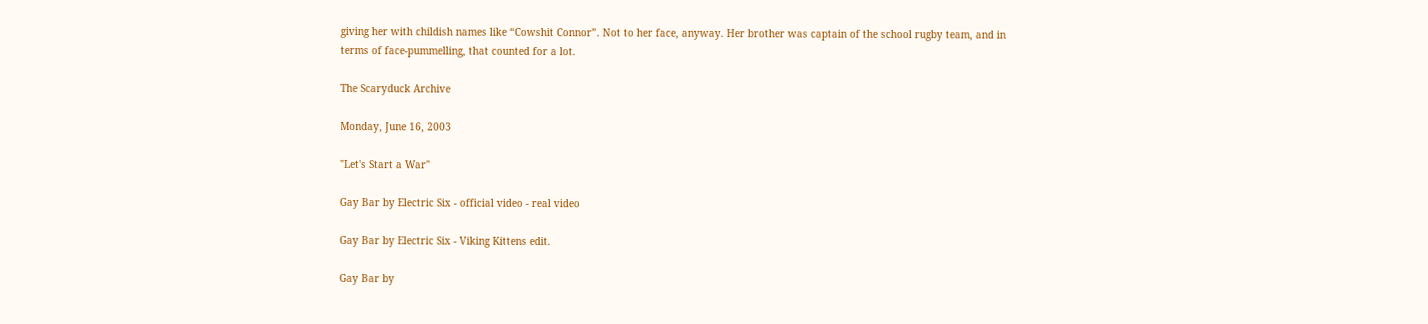giving her with childish names like “Cowshit Connor”. Not to her face, anyway. Her brother was captain of the school rugby team, and in terms of face-pummelling, that counted for a lot.

The Scaryduck Archive

Monday, June 16, 2003

"Let's Start a War"

Gay Bar by Electric Six - official video - real video

Gay Bar by Electric Six - Viking Kittens edit.

Gay Bar by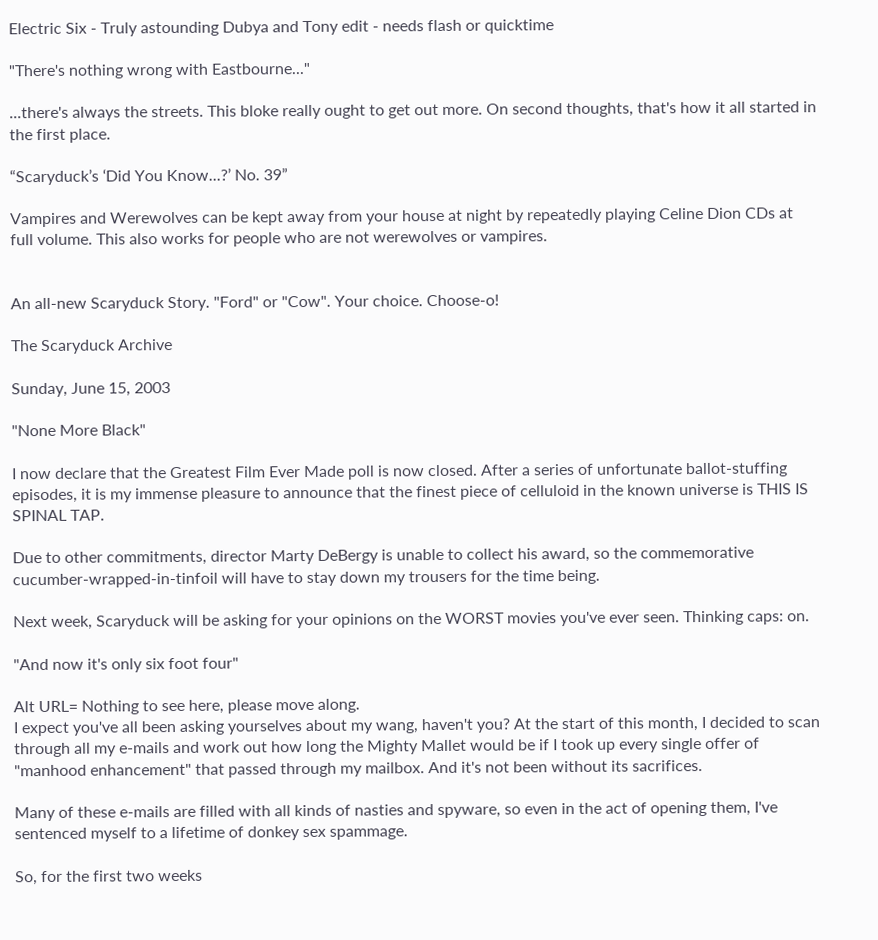Electric Six - Truly astounding Dubya and Tony edit - needs flash or quicktime

"There's nothing wrong with Eastbourne..."

...there's always the streets. This bloke really ought to get out more. On second thoughts, that's how it all started in the first place.

“Scaryduck’s ‘Did You Know...?’ No. 39”

Vampires and Werewolves can be kept away from your house at night by repeatedly playing Celine Dion CDs at full volume. This also works for people who are not werewolves or vampires.


An all-new Scaryduck Story. "Ford" or "Cow". Your choice. Choose-o!

The Scaryduck Archive

Sunday, June 15, 2003

"None More Black"

I now declare that the Greatest Film Ever Made poll is now closed. After a series of unfortunate ballot-stuffing episodes, it is my immense pleasure to announce that the finest piece of celluloid in the known universe is THIS IS SPINAL TAP.

Due to other commitments, director Marty DeBergy is unable to collect his award, so the commemorative cucumber-wrapped-in-tinfoil will have to stay down my trousers for the time being.

Next week, Scaryduck will be asking for your opinions on the WORST movies you've ever seen. Thinking caps: on.

"And now it's only six foot four"

Alt URL= Nothing to see here, please move along.
I expect you've all been asking yourselves about my wang, haven't you? At the start of this month, I decided to scan through all my e-mails and work out how long the Mighty Mallet would be if I took up every single offer of "manhood enhancement" that passed through my mailbox. And it's not been without its sacrifices.

Many of these e-mails are filled with all kinds of nasties and spyware, so even in the act of opening them, I've sentenced myself to a lifetime of donkey sex spammage.

So, for the first two weeks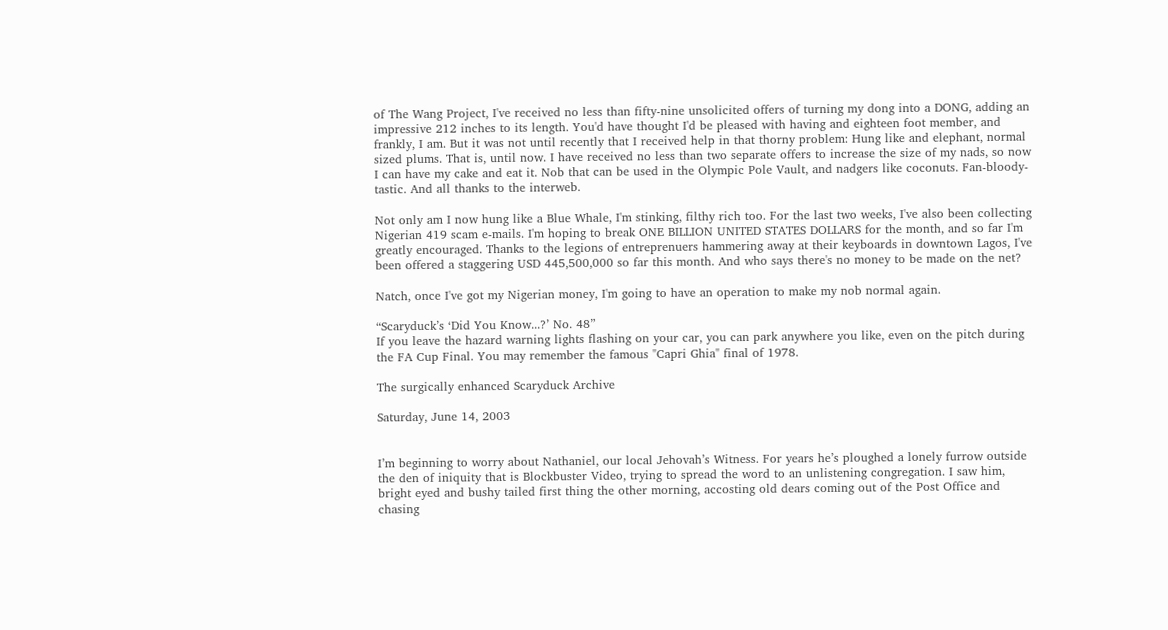of The Wang Project, I've received no less than fifty-nine unsolicited offers of turning my dong into a DONG, adding an impressive 212 inches to its length. You'd have thought I'd be pleased with having and eighteen foot member, and frankly, I am. But it was not until recently that I received help in that thorny problem: Hung like and elephant, normal sized plums. That is, until now. I have received no less than two separate offers to increase the size of my nads, so now I can have my cake and eat it. Nob that can be used in the Olympic Pole Vault, and nadgers like coconuts. Fan-bloody-tastic. And all thanks to the interweb.

Not only am I now hung like a Blue Whale, I'm stinking, filthy rich too. For the last two weeks, I've also been collecting Nigerian 419 scam e-mails. I'm hoping to break ONE BILLION UNITED STATES DOLLARS for the month, and so far I'm greatly encouraged. Thanks to the legions of entreprenuers hammering away at their keyboards in downtown Lagos, I've been offered a staggering USD 445,500,000 so far this month. And who says there's no money to be made on the net?

Natch, once I've got my Nigerian money, I'm going to have an operation to make my nob normal again.

“Scaryduck’s ‘Did You Know...?’ No. 48”
If you leave the hazard warning lights flashing on your car, you can park anywhere you like, even on the pitch during the FA Cup Final. You may remember the famous "Capri Ghia" final of 1978.

The surgically enhanced Scaryduck Archive

Saturday, June 14, 2003


I’m beginning to worry about Nathaniel, our local Jehovah’s Witness. For years he’s ploughed a lonely furrow outside the den of iniquity that is Blockbuster Video, trying to spread the word to an unlistening congregation. I saw him, bright eyed and bushy tailed first thing the other morning, accosting old dears coming out of the Post Office and chasing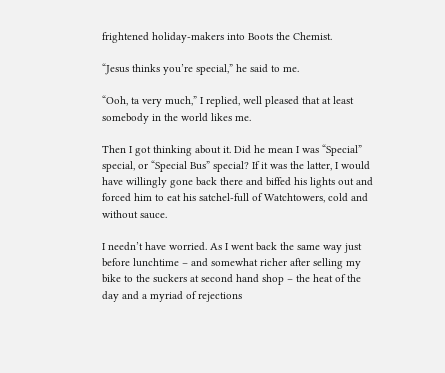frightened holiday-makers into Boots the Chemist.

“Jesus thinks you’re special,” he said to me.

“Ooh, ta very much,” I replied, well pleased that at least somebody in the world likes me.

Then I got thinking about it. Did he mean I was “Special” special, or “Special Bus” special? If it was the latter, I would have willingly gone back there and biffed his lights out and forced him to eat his satchel-full of Watchtowers, cold and without sauce.

I needn’t have worried. As I went back the same way just before lunchtime – and somewhat richer after selling my bike to the suckers at second hand shop – the heat of the day and a myriad of rejections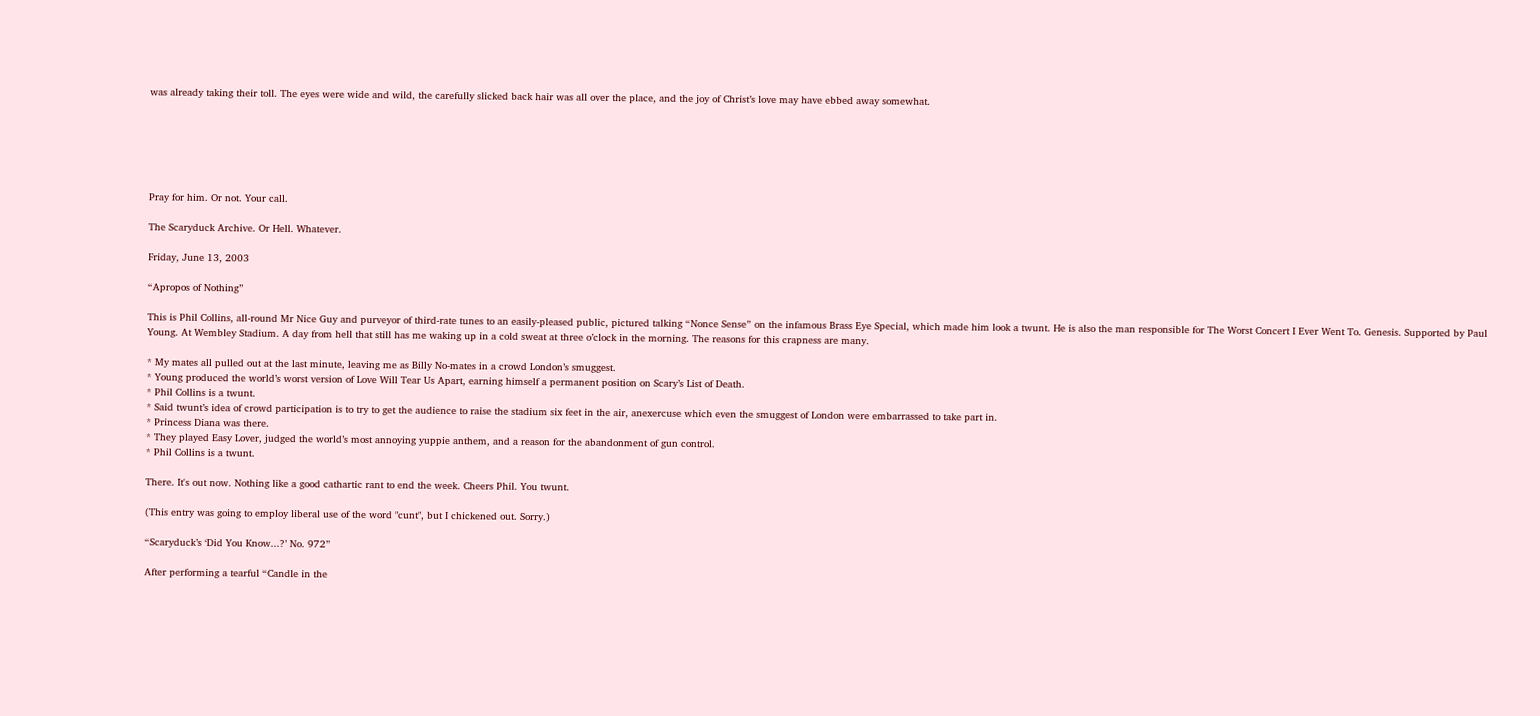was already taking their toll. The eyes were wide and wild, the carefully slicked back hair was all over the place, and the joy of Christ’s love may have ebbed away somewhat.






Pray for him. Or not. Your call.

The Scaryduck Archive. Or Hell. Whatever.

Friday, June 13, 2003

“Apropos of Nothing”

This is Phil Collins, all-round Mr Nice Guy and purveyor of third-rate tunes to an easily-pleased public, pictured talking “Nonce Sense” on the infamous Brass Eye Special, which made him look a twunt. He is also the man responsible for The Worst Concert I Ever Went To. Genesis. Supported by Paul Young. At Wembley Stadium. A day from hell that still has me waking up in a cold sweat at three o’clock in the morning. The reasons for this crapness are many.

* My mates all pulled out at the last minute, leaving me as Billy No-mates in a crowd London’s smuggest.
* Young produced the world’s worst version of Love Will Tear Us Apart, earning himself a permanent position on Scary’s List of Death.
* Phil Collins is a twunt.
* Said twunt’s idea of crowd participation is to try to get the audience to raise the stadium six feet in the air, anexercuse which even the smuggest of London were embarrassed to take part in.
* Princess Diana was there.
* They played Easy Lover, judged the world’s most annoying yuppie anthem, and a reason for the abandonment of gun control.
* Phil Collins is a twunt.

There. It's out now. Nothing like a good cathartic rant to end the week. Cheers Phil. You twunt.

(This entry was going to employ liberal use of the word "cunt", but I chickened out. Sorry.)

“Scaryduck’s ‘Did You Know...?’ No. 972”

After performing a tearful “Candle in the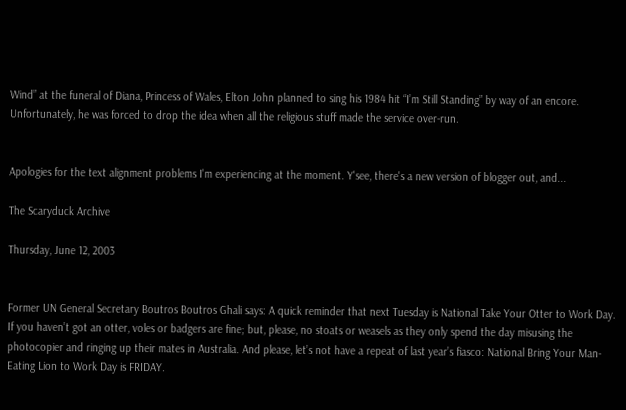Wind” at the funeral of Diana, Princess of Wales, Elton John planned to sing his 1984 hit “I’m Still Standing” by way of an encore. Unfortunately, he was forced to drop the idea when all the religious stuff made the service over-run.


Apologies for the text alignment problems I'm experiencing at the moment. Y'see, there's a new version of blogger out, and...

The Scaryduck Archive

Thursday, June 12, 2003


Former UN General Secretary Boutros Boutros Ghali says: A quick reminder that next Tuesday is National Take Your Otter to Work Day. If you haven’t got an otter, voles or badgers are fine; but, please, no stoats or weasels as they only spend the day misusing the photocopier and ringing up their mates in Australia. And please, let’s not have a repeat of last year’s fiasco: National Bring Your Man-Eating Lion to Work Day is FRIDAY.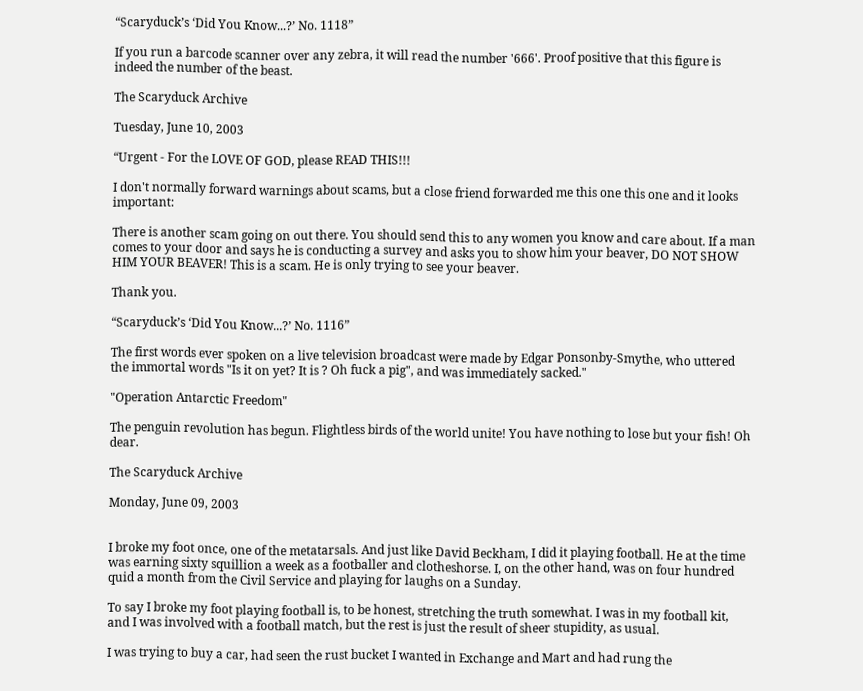“Scaryduck’s ‘Did You Know...?’ No. 1118”

If you run a barcode scanner over any zebra, it will read the number '666'. Proof positive that this figure is indeed the number of the beast.

The Scaryduck Archive

Tuesday, June 10, 2003

“Urgent - For the LOVE OF GOD, please READ THIS!!!

I don't normally forward warnings about scams, but a close friend forwarded me this one this one and it looks important:

There is another scam going on out there. You should send this to any women you know and care about. If a man comes to your door and says he is conducting a survey and asks you to show him your beaver, DO NOT SHOW HIM YOUR BEAVER! This is a scam. He is only trying to see your beaver.

Thank you.

“Scaryduck’s ‘Did You Know...?’ No. 1116”

The first words ever spoken on a live television broadcast were made by Edgar Ponsonby-Smythe, who uttered the immortal words "Is it on yet? It is ? Oh fuck a pig", and was immediately sacked."

"Operation Antarctic Freedom"

The penguin revolution has begun. Flightless birds of the world unite! You have nothing to lose but your fish! Oh dear.

The Scaryduck Archive

Monday, June 09, 2003


I broke my foot once, one of the metatarsals. And just like David Beckham, I did it playing football. He at the time was earning sixty squillion a week as a footballer and clotheshorse. I, on the other hand, was on four hundred quid a month from the Civil Service and playing for laughs on a Sunday.

To say I broke my foot playing football is, to be honest, stretching the truth somewhat. I was in my football kit, and I was involved with a football match, but the rest is just the result of sheer stupidity, as usual.

I was trying to buy a car, had seen the rust bucket I wanted in Exchange and Mart and had rung the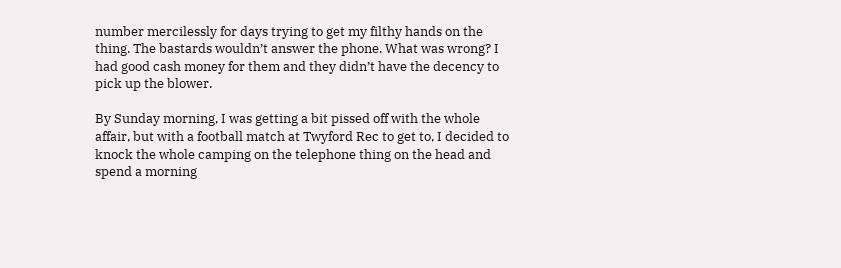number mercilessly for days trying to get my filthy hands on the thing. The bastards wouldn’t answer the phone. What was wrong? I had good cash money for them and they didn’t have the decency to pick up the blower.

By Sunday morning, I was getting a bit pissed off with the whole affair, but with a football match at Twyford Rec to get to, I decided to knock the whole camping on the telephone thing on the head and spend a morning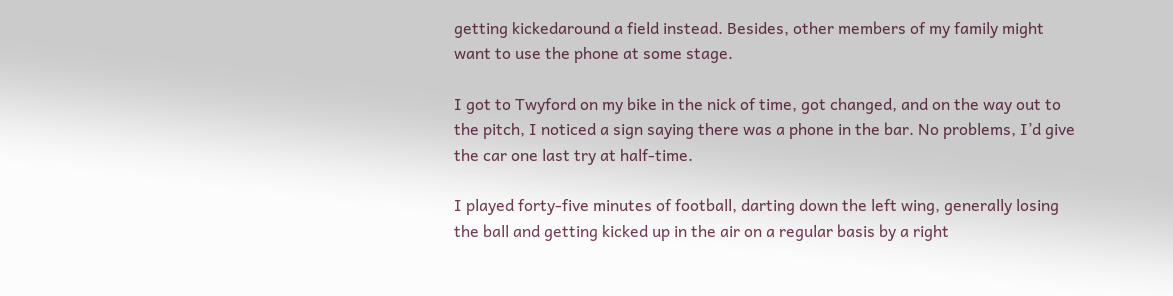getting kickedaround a field instead. Besides, other members of my family might want to use the phone at some stage.

I got to Twyford on my bike in the nick of time, got changed, and on the way out to the pitch, I noticed a sign saying there was a phone in the bar. No problems, I’d give the car one last try at half-time.

I played forty-five minutes of football, darting down the left wing, generally losing the ball and getting kicked up in the air on a regular basis by a right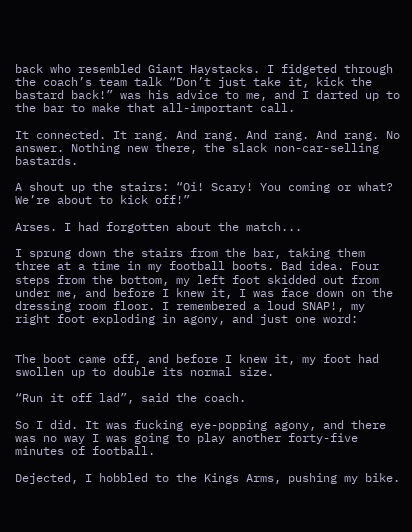back who resembled Giant Haystacks. I fidgeted through the coach’s team talk “Don’t just take it, kick the bastard back!” was his advice to me, and I darted up to the bar to make that all-important call.

It connected. It rang. And rang. And rang. And rang. No answer. Nothing new there, the slack non-car-selling bastards.

A shout up the stairs: “Oi! Scary! You coming or what? We’re about to kick off!”

Arses. I had forgotten about the match...

I sprung down the stairs from the bar, taking them three at a time in my football boots. Bad idea. Four steps from the bottom, my left foot skidded out from under me, and before I knew it, I was face down on the dressing room floor. I remembered a loud SNAP!, my right foot exploding in agony, and just one word:


The boot came off, and before I knew it, my foot had swollen up to double its normal size.

“Run it off lad”, said the coach.

So I did. It was fucking eye-popping agony, and there was no way I was going to play another forty-five minutes of football.

Dejected, I hobbled to the Kings Arms, pushing my bike.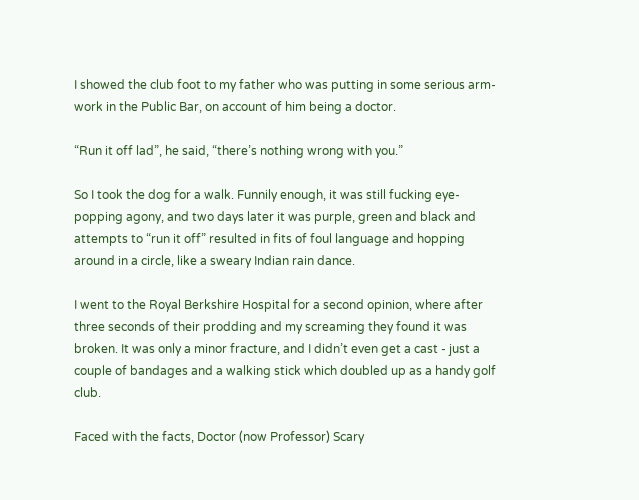I showed the club foot to my father who was putting in some serious arm-work in the Public Bar, on account of him being a doctor.

“Run it off lad”, he said, “there’s nothing wrong with you.”

So I took the dog for a walk. Funnily enough, it was still fucking eye-popping agony, and two days later it was purple, green and black and attempts to “run it off” resulted in fits of foul language and hopping around in a circle, like a sweary Indian rain dance.

I went to the Royal Berkshire Hospital for a second opinion, where after three seconds of their prodding and my screaming they found it was broken. It was only a minor fracture, and I didn’t even get a cast - just a couple of bandages and a walking stick which doubled up as a handy golf club.

Faced with the facts, Doctor (now Professor) Scary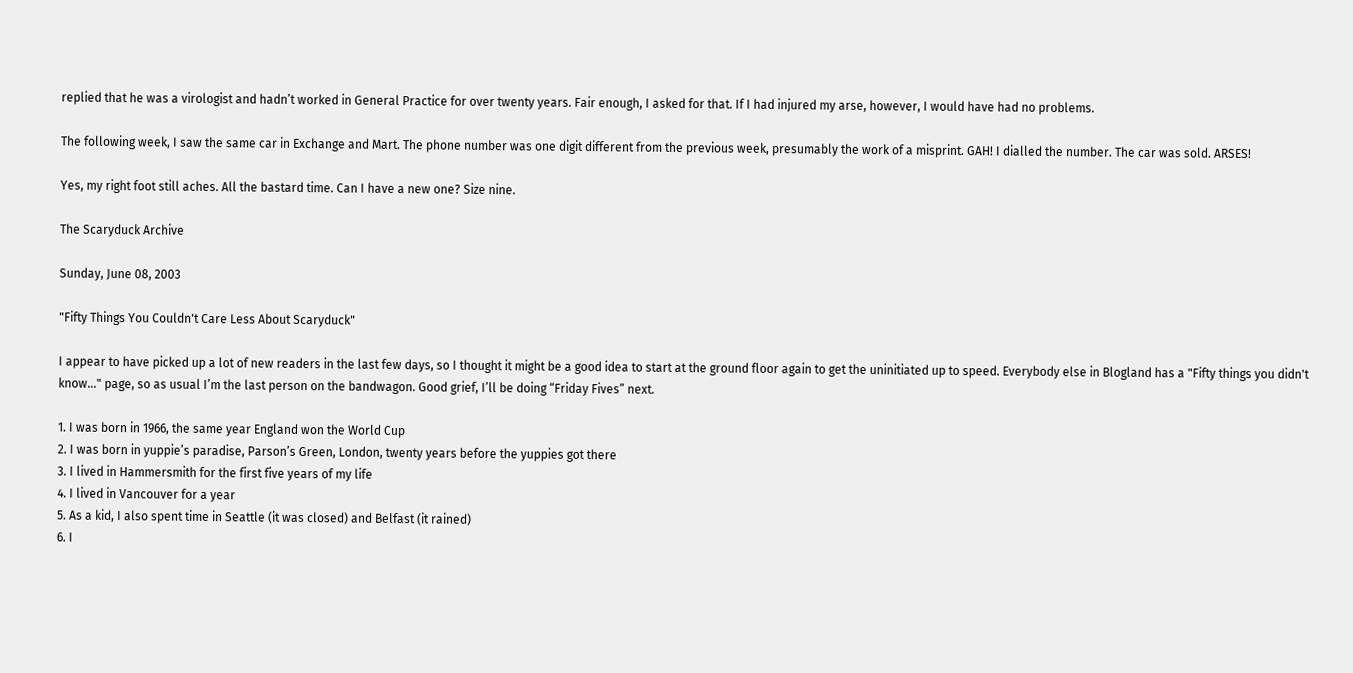replied that he was a virologist and hadn’t worked in General Practice for over twenty years. Fair enough, I asked for that. If I had injured my arse, however, I would have had no problems.

The following week, I saw the same car in Exchange and Mart. The phone number was one digit different from the previous week, presumably the work of a misprint. GAH! I dialled the number. The car was sold. ARSES!

Yes, my right foot still aches. All the bastard time. Can I have a new one? Size nine.

The Scaryduck Archive

Sunday, June 08, 2003

"Fifty Things You Couldn't Care Less About Scaryduck"

I appear to have picked up a lot of new readers in the last few days, so I thought it might be a good idea to start at the ground floor again to get the uninitiated up to speed. Everybody else in Blogland has a "Fifty things you didn't know..." page, so as usual I’m the last person on the bandwagon. Good grief, I’ll be doing “Friday Fives” next.

1. I was born in 1966, the same year England won the World Cup
2. I was born in yuppie’s paradise, Parson’s Green, London, twenty years before the yuppies got there
3. I lived in Hammersmith for the first five years of my life
4. I lived in Vancouver for a year
5. As a kid, I also spent time in Seattle (it was closed) and Belfast (it rained)
6. I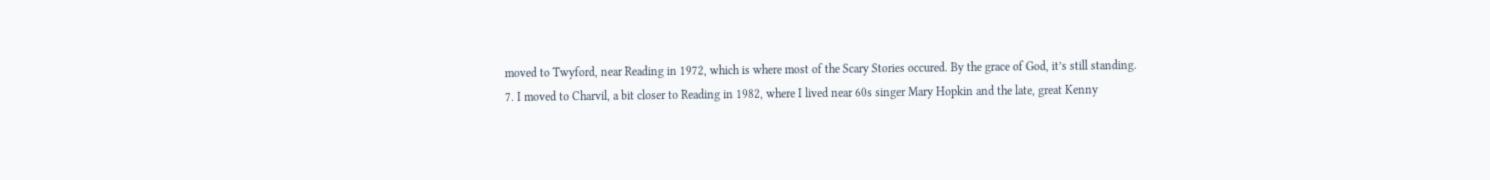moved to Twyford, near Reading in 1972, which is where most of the Scary Stories occured. By the grace of God, it’s still standing.
7. I moved to Charvil, a bit closer to Reading in 1982, where I lived near 60s singer Mary Hopkin and the late, great Kenny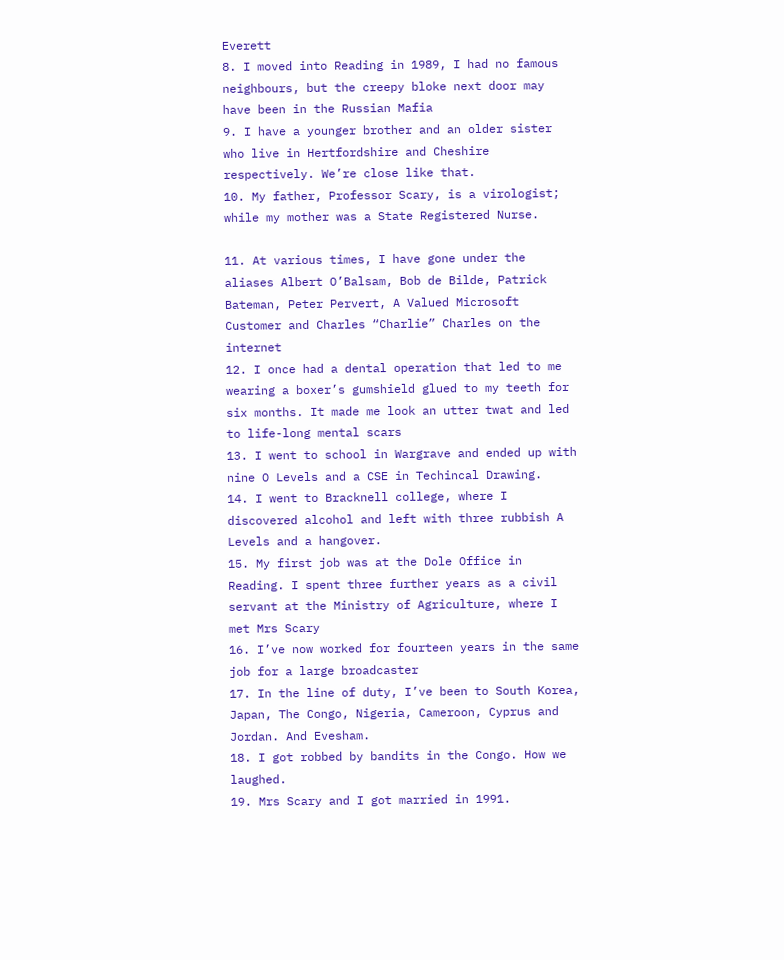Everett
8. I moved into Reading in 1989, I had no famous neighbours, but the creepy bloke next door may have been in the Russian Mafia
9. I have a younger brother and an older sister who live in Hertfordshire and Cheshire respectively. We’re close like that.
10. My father, Professor Scary, is a virologist; while my mother was a State Registered Nurse.

11. At various times, I have gone under the aliases Albert O’Balsam, Bob de Bilde, Patrick Bateman, Peter Pervert, A Valued Microsoft Customer and Charles “Charlie” Charles on the internet
12. I once had a dental operation that led to me wearing a boxer’s gumshield glued to my teeth for six months. It made me look an utter twat and led to life-long mental scars
13. I went to school in Wargrave and ended up with nine O Levels and a CSE in Techincal Drawing.
14. I went to Bracknell college, where I discovered alcohol and left with three rubbish A Levels and a hangover.
15. My first job was at the Dole Office in Reading. I spent three further years as a civil servant at the Ministry of Agriculture, where I met Mrs Scary
16. I’ve now worked for fourteen years in the same job for a large broadcaster
17. In the line of duty, I’ve been to South Korea, Japan, The Congo, Nigeria, Cameroon, Cyprus and Jordan. And Evesham.
18. I got robbed by bandits in the Congo. How we laughed.
19. Mrs Scary and I got married in 1991.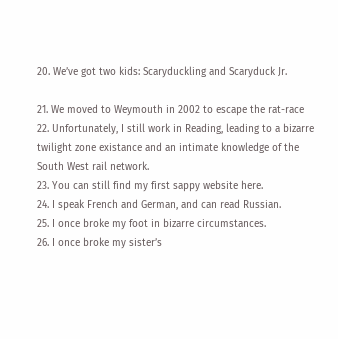20. We’ve got two kids: Scaryduckling and Scaryduck Jr.

21. We moved to Weymouth in 2002 to escape the rat-race
22. Unfortunately, I still work in Reading, leading to a bizarre twilight zone existance and an intimate knowledge of the South West rail network.
23. You can still find my first sappy website here.
24. I speak French and German, and can read Russian.
25. I once broke my foot in bizarre circumstances.
26. I once broke my sister’s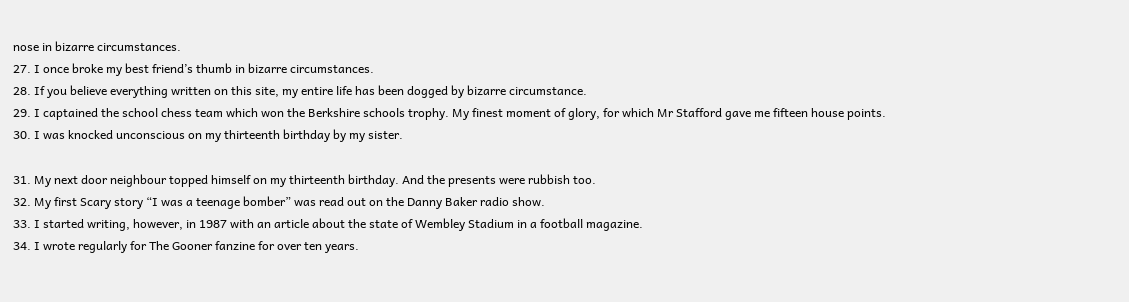nose in bizarre circumstances.
27. I once broke my best friend’s thumb in bizarre circumstances.
28. If you believe everything written on this site, my entire life has been dogged by bizarre circumstance.
29. I captained the school chess team which won the Berkshire schools trophy. My finest moment of glory, for which Mr Stafford gave me fifteen house points.
30. I was knocked unconscious on my thirteenth birthday by my sister.

31. My next door neighbour topped himself on my thirteenth birthday. And the presents were rubbish too.
32. My first Scary story “I was a teenage bomber” was read out on the Danny Baker radio show.
33. I started writing, however, in 1987 with an article about the state of Wembley Stadium in a football magazine.
34. I wrote regularly for The Gooner fanzine for over ten years.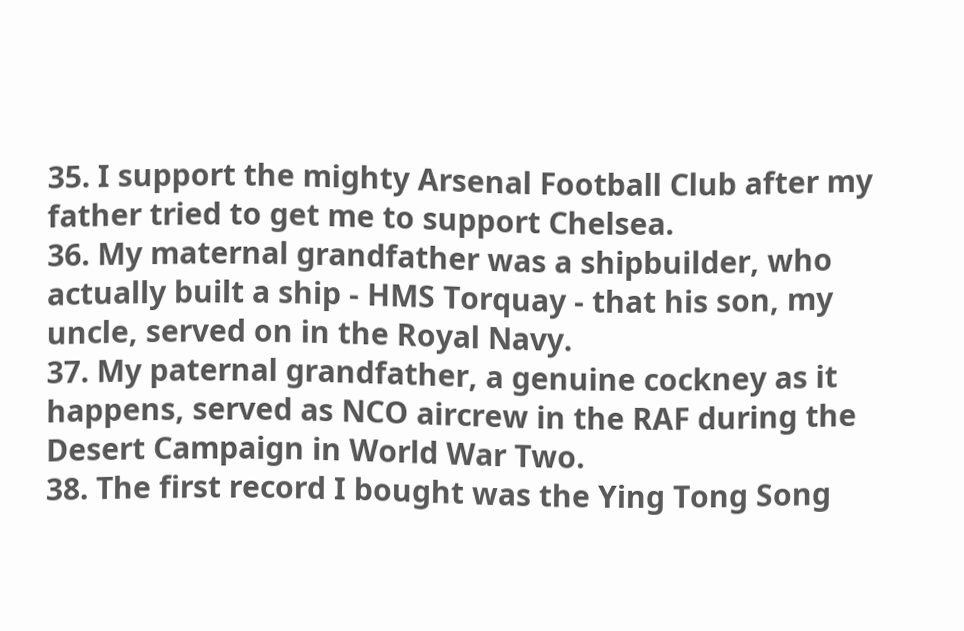35. I support the mighty Arsenal Football Club after my father tried to get me to support Chelsea.
36. My maternal grandfather was a shipbuilder, who actually built a ship - HMS Torquay - that his son, my uncle, served on in the Royal Navy.
37. My paternal grandfather, a genuine cockney as it happens, served as NCO aircrew in the RAF during the Desert Campaign in World War Two.
38. The first record I bought was the Ying Tong Song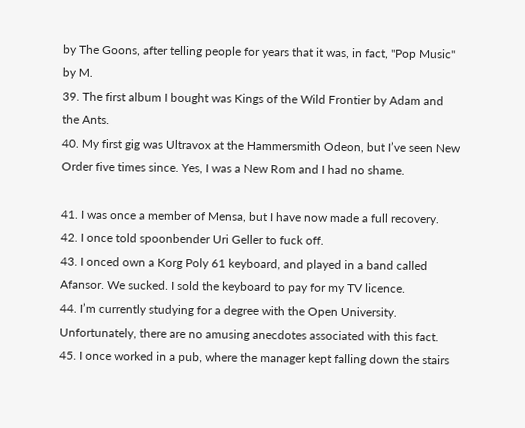by The Goons, after telling people for years that it was, in fact, "Pop Music" by M.
39. The first album I bought was Kings of the Wild Frontier by Adam and the Ants.
40. My first gig was Ultravox at the Hammersmith Odeon, but I’ve seen New Order five times since. Yes, I was a New Rom and I had no shame.

41. I was once a member of Mensa, but I have now made a full recovery.
42. I once told spoonbender Uri Geller to fuck off.
43. I onced own a Korg Poly 61 keyboard, and played in a band called Afansor. We sucked. I sold the keyboard to pay for my TV licence.
44. I’m currently studying for a degree with the Open University. Unfortunately, there are no amusing anecdotes associated with this fact.
45. I once worked in a pub, where the manager kept falling down the stairs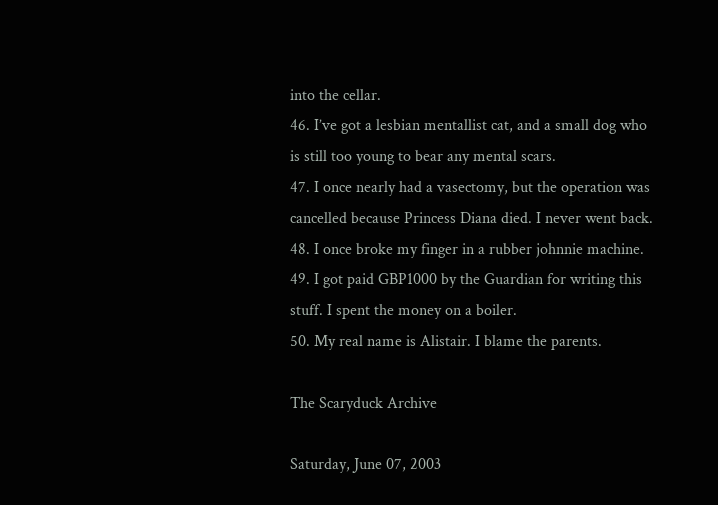into the cellar.
46. I’ve got a lesbian mentallist cat, and a small dog who is still too young to bear any mental scars.
47. I once nearly had a vasectomy, but the operation was cancelled because Princess Diana died. I never went back.
48. I once broke my finger in a rubber johnnie machine.
49. I got paid GBP1000 by the Guardian for writing this stuff. I spent the money on a boiler.
50. My real name is Alistair. I blame the parents.

The Scaryduck Archive

Saturday, June 07, 2003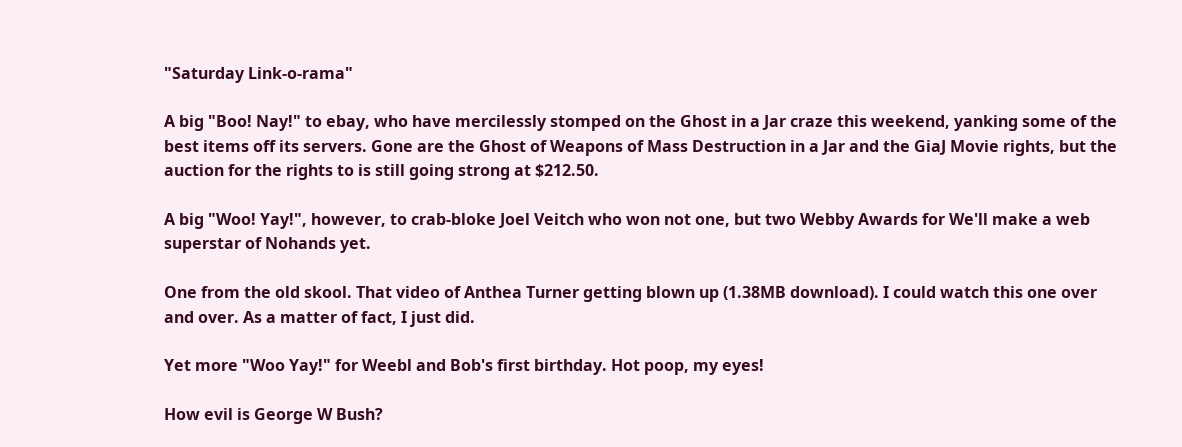"Saturday Link-o-rama"

A big "Boo! Nay!" to ebay, who have mercilessly stomped on the Ghost in a Jar craze this weekend, yanking some of the best items off its servers. Gone are the Ghost of Weapons of Mass Destruction in a Jar and the GiaJ Movie rights, but the auction for the rights to is still going strong at $212.50.

A big "Woo! Yay!", however, to crab-bloke Joel Veitch who won not one, but two Webby Awards for We'll make a web superstar of Nohands yet.

One from the old skool. That video of Anthea Turner getting blown up (1.38MB download). I could watch this one over and over. As a matter of fact, I just did.

Yet more "Woo Yay!" for Weebl and Bob's first birthday. Hot poop, my eyes!

How evil is George W Bush?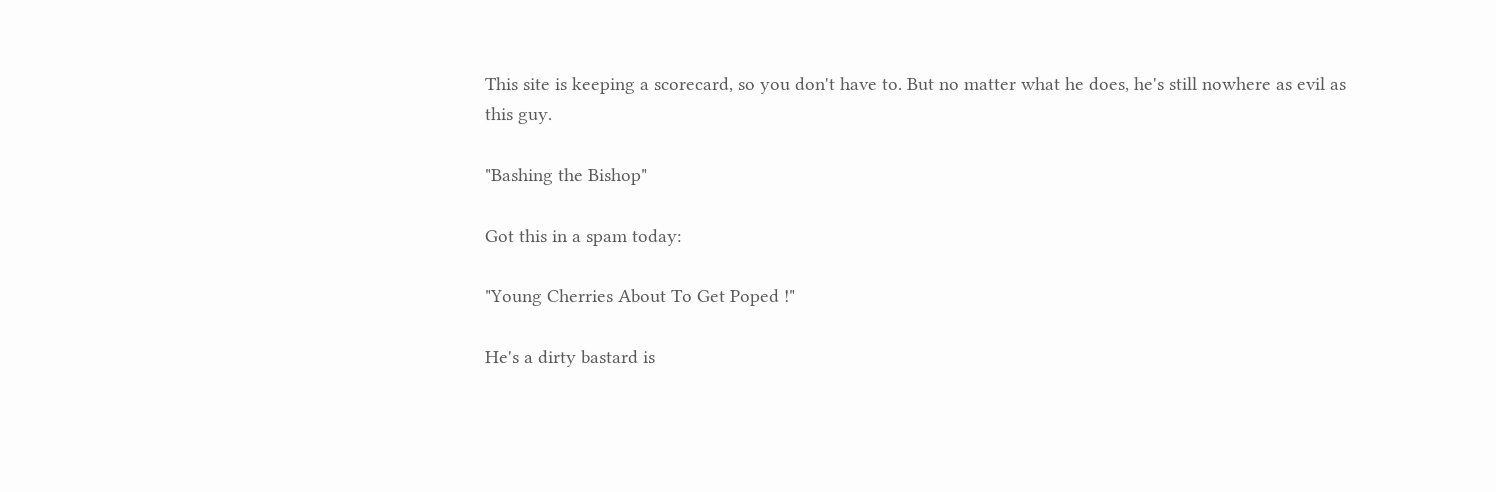This site is keeping a scorecard, so you don't have to. But no matter what he does, he's still nowhere as evil as this guy.

"Bashing the Bishop"

Got this in a spam today:

"Young Cherries About To Get Poped !"

He's a dirty bastard is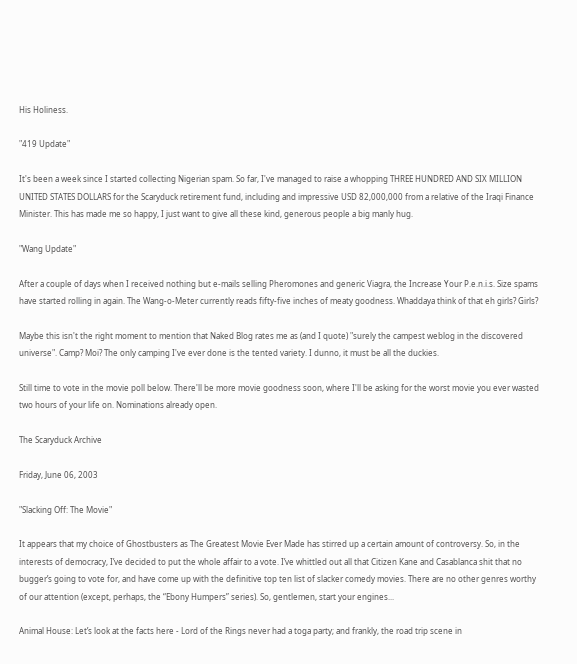His Holiness.

"419 Update"

It's been a week since I started collecting Nigerian spam. So far, I've managed to raise a whopping THREE HUNDRED AND SIX MILLION UNITED STATES DOLLARS for the Scaryduck retirement fund, including and impressive USD 82,000,000 from a relative of the Iraqi Finance Minister. This has made me so happy, I just want to give all these kind, generous people a big manly hug.

"Wang Update"

After a couple of days when I received nothing but e-mails selling Pheromones and generic Viagra, the Increase Your P.e.n.i.s. Size spams have started rolling in again. The Wang-o-Meter currently reads fifty-five inches of meaty goodness. Whaddaya think of that eh girls? Girls?

Maybe this isn't the right moment to mention that Naked Blog rates me as (and I quote) "surely the campest weblog in the discovered universe". Camp? Moi? The only camping I've ever done is the tented variety. I dunno, it must be all the duckies.

Still time to vote in the movie poll below. There'll be more movie goodness soon, where I'll be asking for the worst movie you ever wasted two hours of your life on. Nominations already open.

The Scaryduck Archive

Friday, June 06, 2003

"Slacking Off: The Movie"

It appears that my choice of Ghostbusters as The Greatest Movie Ever Made has stirred up a certain amount of controversy. So, in the interests of democracy, I’ve decided to put the whole affair to a vote. I’ve whittled out all that Citizen Kane and Casablanca shit that no bugger’s going to vote for, and have come up with the definitive top ten list of slacker comedy movies. There are no other genres worthy of our attention (except, perhaps, the “Ebony Humpers” series). So, gentlemen, start your engines...

Animal House: Let’s look at the facts here - Lord of the Rings never had a toga party; and frankly, the road trip scene in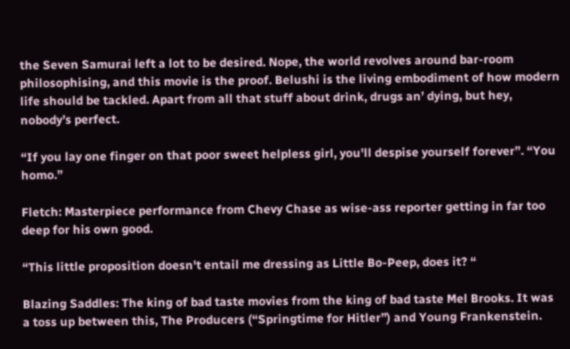the Seven Samurai left a lot to be desired. Nope, the world revolves around bar-room philosophising, and this movie is the proof. Belushi is the living embodiment of how modern life should be tackled. Apart from all that stuff about drink, drugs an’ dying, but hey, nobody’s perfect.

“If you lay one finger on that poor sweet helpless girl, you'll despise yourself forever”. “You homo.”

Fletch: Masterpiece performance from Chevy Chase as wise-ass reporter getting in far too deep for his own good.

“This little proposition doesn't entail me dressing as Little Bo-Peep, does it? “

Blazing Saddles: The king of bad taste movies from the king of bad taste Mel Brooks. It was a toss up between this, The Producers (“Springtime for Hitler”) and Young Frankenstein.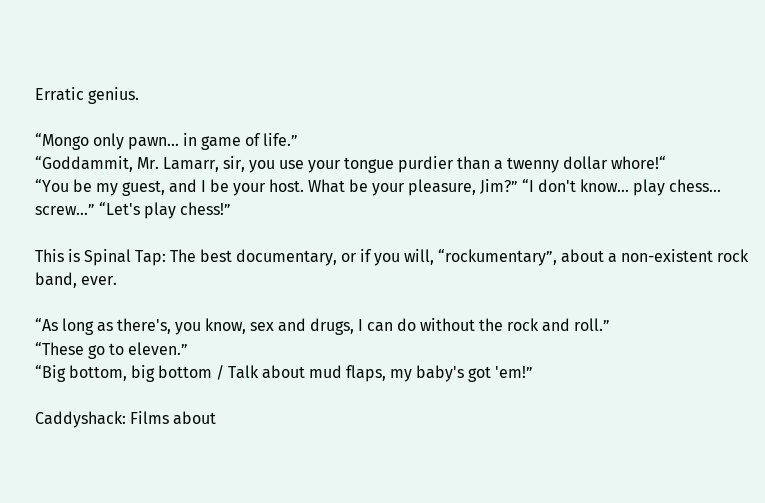Erratic genius.

“Mongo only pawn... in game of life.”
“Goddammit, Mr. Lamarr, sir, you use your tongue purdier than a twenny dollar whore!“
“You be my guest, and I be your host. What be your pleasure, Jim?” “I don't know... play chess... screw...” “Let's play chess!”

This is Spinal Tap: The best documentary, or if you will, “rockumentary”, about a non-existent rock band, ever.

“As long as there's, you know, sex and drugs, I can do without the rock and roll.”
“These go to eleven.”
“Big bottom, big bottom / Talk about mud flaps, my baby's got 'em!”

Caddyshack: Films about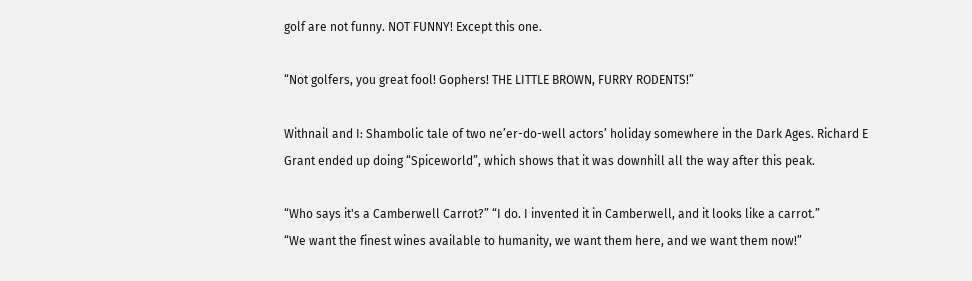golf are not funny. NOT FUNNY! Except this one.

“Not golfers, you great fool! Gophers! THE LITTLE BROWN, FURRY RODENTS!”

Withnail and I: Shambolic tale of two ne’er-do-well actors’ holiday somewhere in the Dark Ages. Richard E Grant ended up doing “Spiceworld”, which shows that it was downhill all the way after this peak.

“Who says it's a Camberwell Carrot?” “I do. I invented it in Camberwell, and it looks like a carrot.”
“We want the finest wines available to humanity, we want them here, and we want them now!”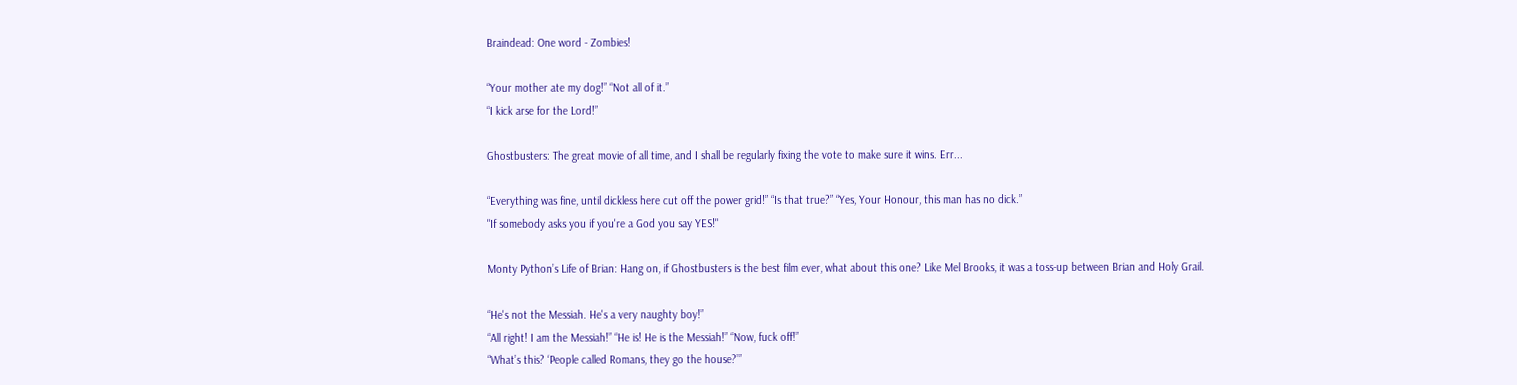Braindead: One word - Zombies!

“Your mother ate my dog!” “Not all of it.”
“I kick arse for the Lord!”

Ghostbusters: The great movie of all time, and I shall be regularly fixing the vote to make sure it wins. Err...

“Everything was fine, until dickless here cut off the power grid!” “Is that true?” “Yes, Your Honour, this man has no dick.”
"If somebody asks you if you're a God you say YES!"

Monty Python’s Life of Brian: Hang on, if Ghostbusters is the best film ever, what about this one? Like Mel Brooks, it was a toss-up between Brian and Holy Grail.

“He's not the Messiah. He's a very naughty boy!”
“All right! I am the Messiah!” “He is! He is the Messiah!” “Now, fuck off!”
“What’s this? ‘People called Romans, they go the house?’”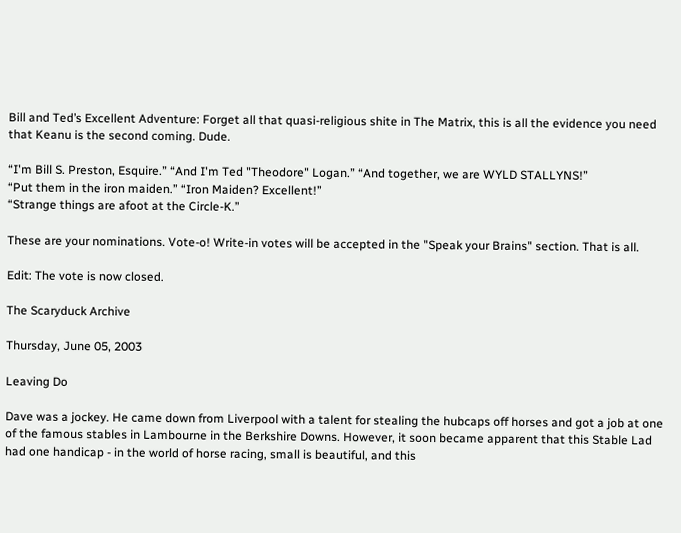Bill and Ted’s Excellent Adventure: Forget all that quasi-religious shite in The Matrix, this is all the evidence you need that Keanu is the second coming. Dude.

“I'm Bill S. Preston, Esquire.” “And I'm Ted "Theodore" Logan.” “And together, we are WYLD STALLYNS!”
“Put them in the iron maiden.” “Iron Maiden? Excellent!”
“Strange things are afoot at the Circle-K.”

These are your nominations. Vote-o! Write-in votes will be accepted in the "Speak your Brains" section. That is all.

Edit: The vote is now closed.

The Scaryduck Archive

Thursday, June 05, 2003

Leaving Do

Dave was a jockey. He came down from Liverpool with a talent for stealing the hubcaps off horses and got a job at one of the famous stables in Lambourne in the Berkshire Downs. However, it soon became apparent that this Stable Lad had one handicap - in the world of horse racing, small is beautiful, and this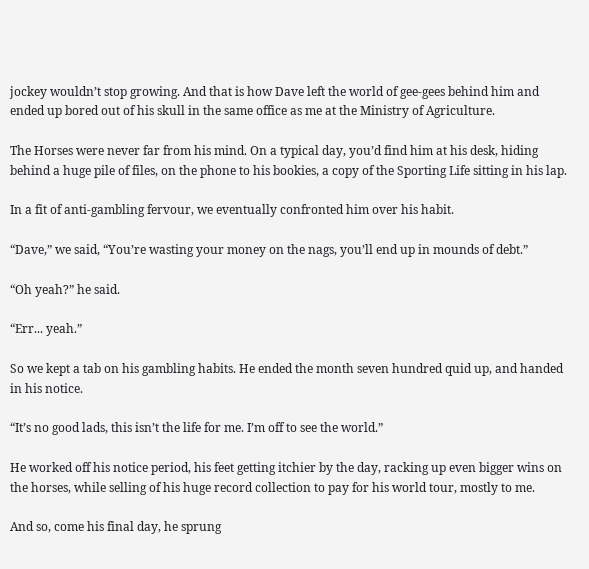jockey wouldn’t stop growing. And that is how Dave left the world of gee-gees behind him and ended up bored out of his skull in the same office as me at the Ministry of Agriculture.

The Horses were never far from his mind. On a typical day, you’d find him at his desk, hiding behind a huge pile of files, on the phone to his bookies, a copy of the Sporting Life sitting in his lap.

In a fit of anti-gambling fervour, we eventually confronted him over his habit.

“Dave,” we said, “You’re wasting your money on the nags, you’ll end up in mounds of debt.”

“Oh yeah?” he said.

“Err... yeah.”

So we kept a tab on his gambling habits. He ended the month seven hundred quid up, and handed in his notice.

“It’s no good lads, this isn’t the life for me. I’m off to see the world.”

He worked off his notice period, his feet getting itchier by the day, racking up even bigger wins on the horses, while selling of his huge record collection to pay for his world tour, mostly to me.

And so, come his final day, he sprung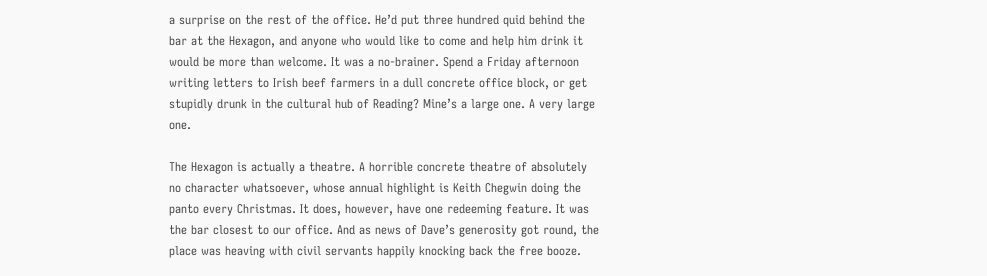a surprise on the rest of the office. He’d put three hundred quid behind the bar at the Hexagon, and anyone who would like to come and help him drink it would be more than welcome. It was a no-brainer. Spend a Friday afternoon writing letters to Irish beef farmers in a dull concrete office block, or get stupidly drunk in the cultural hub of Reading? Mine’s a large one. A very large one.

The Hexagon is actually a theatre. A horrible concrete theatre of absolutely no character whatsoever, whose annual highlight is Keith Chegwin doing the panto every Christmas. It does, however, have one redeeming feature. It was the bar closest to our office. And as news of Dave’s generosity got round, the place was heaving with civil servants happily knocking back the free booze.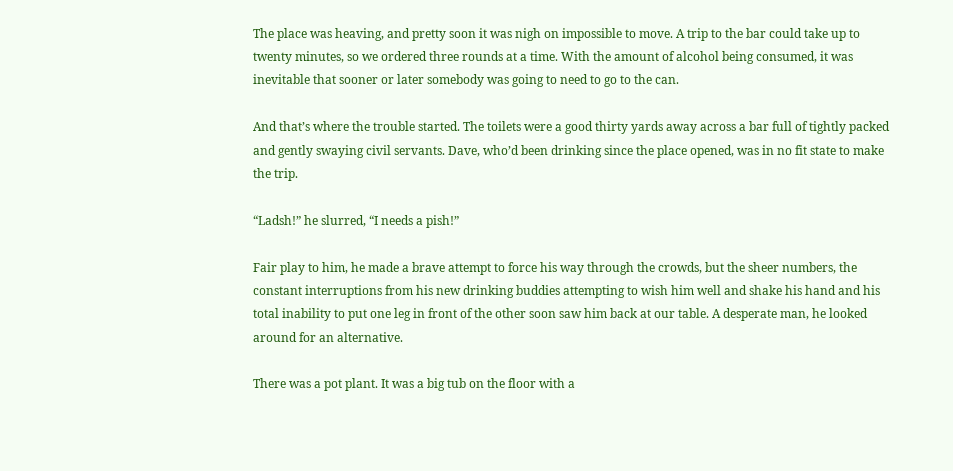The place was heaving, and pretty soon it was nigh on impossible to move. A trip to the bar could take up to twenty minutes, so we ordered three rounds at a time. With the amount of alcohol being consumed, it was inevitable that sooner or later somebody was going to need to go to the can.

And that’s where the trouble started. The toilets were a good thirty yards away across a bar full of tightly packed and gently swaying civil servants. Dave, who’d been drinking since the place opened, was in no fit state to make the trip.

“Ladsh!” he slurred, “I needs a pish!”

Fair play to him, he made a brave attempt to force his way through the crowds, but the sheer numbers, the constant interruptions from his new drinking buddies attempting to wish him well and shake his hand and his total inability to put one leg in front of the other soon saw him back at our table. A desperate man, he looked around for an alternative.

There was a pot plant. It was a big tub on the floor with a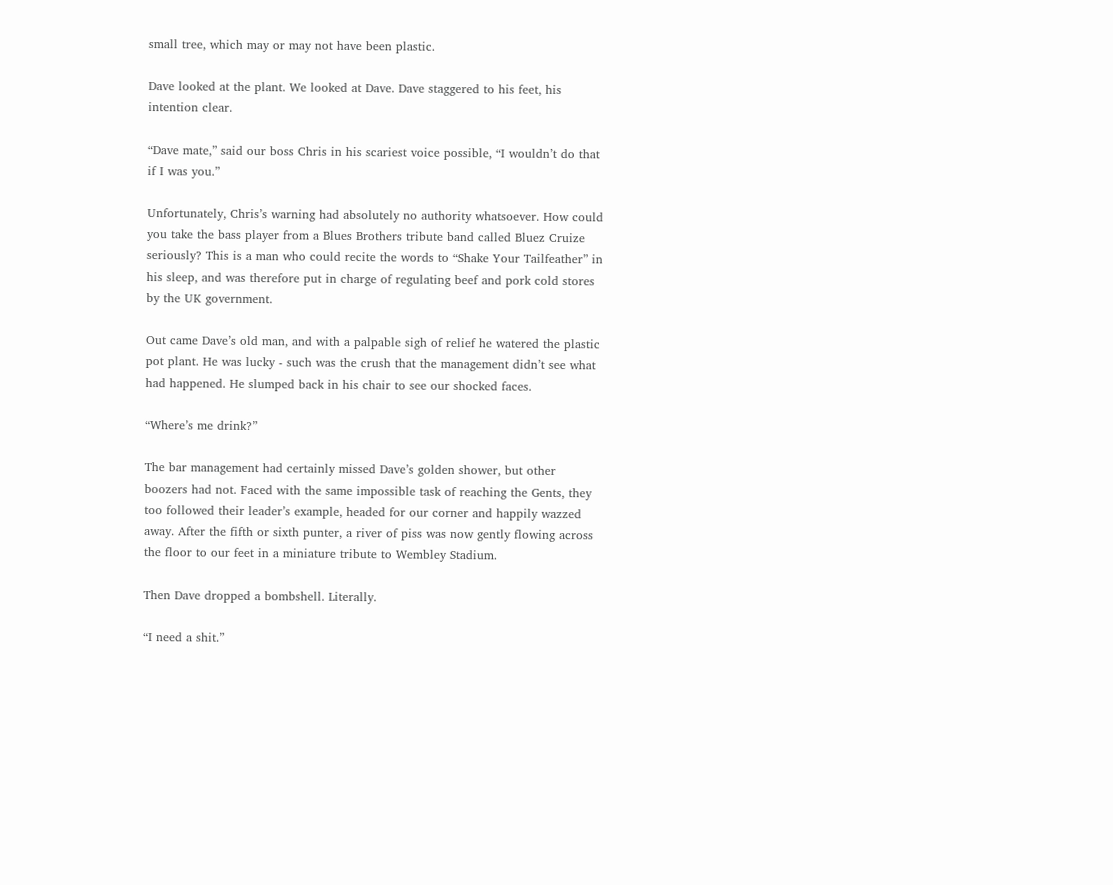small tree, which may or may not have been plastic.

Dave looked at the plant. We looked at Dave. Dave staggered to his feet, his intention clear.

“Dave mate,” said our boss Chris in his scariest voice possible, “I wouldn’t do that if I was you.”

Unfortunately, Chris’s warning had absolutely no authority whatsoever. How could you take the bass player from a Blues Brothers tribute band called Bluez Cruize seriously? This is a man who could recite the words to “Shake Your Tailfeather” in his sleep, and was therefore put in charge of regulating beef and pork cold stores by the UK government.

Out came Dave’s old man, and with a palpable sigh of relief he watered the plastic pot plant. He was lucky - such was the crush that the management didn’t see what had happened. He slumped back in his chair to see our shocked faces.

“Where’s me drink?”

The bar management had certainly missed Dave’s golden shower, but other boozers had not. Faced with the same impossible task of reaching the Gents, they too followed their leader’s example, headed for our corner and happily wazzed away. After the fifth or sixth punter, a river of piss was now gently flowing across the floor to our feet in a miniature tribute to Wembley Stadium.

Then Dave dropped a bombshell. Literally.

“I need a shit.”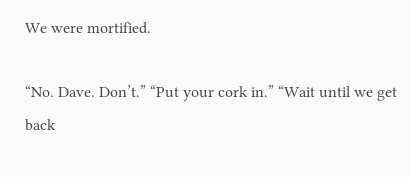We were mortified.

“No. Dave. Don’t.” “Put your cork in.” “Wait until we get back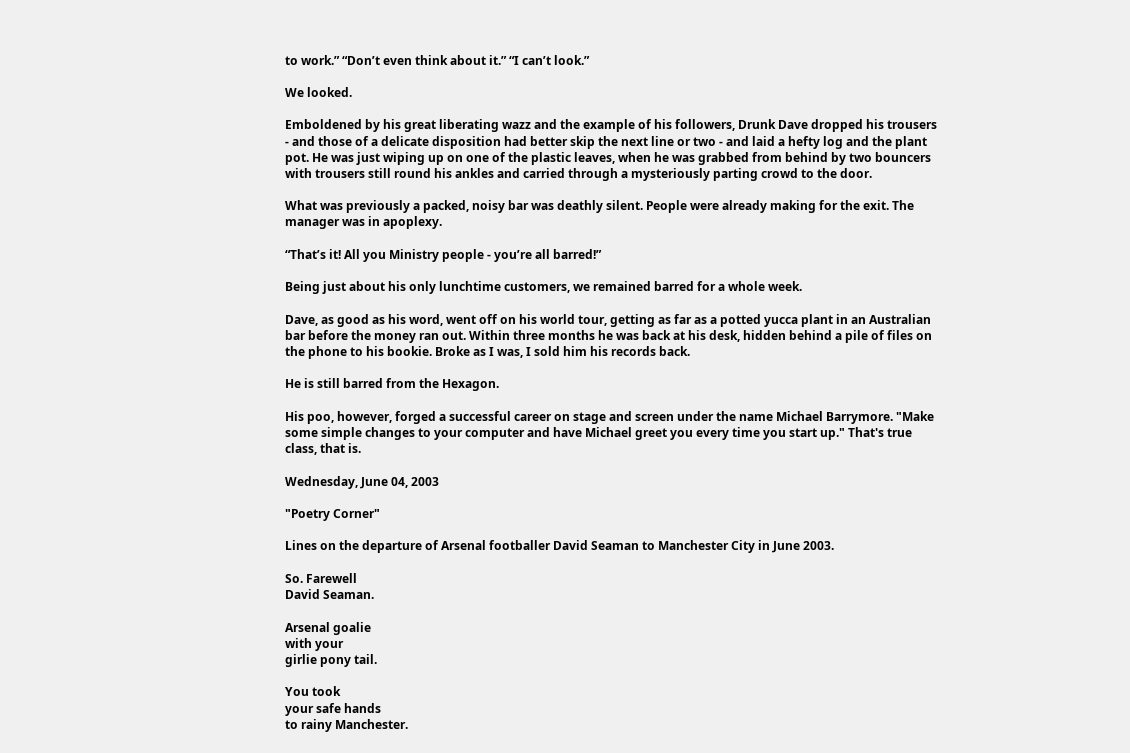to work.” “Don’t even think about it.” “I can’t look.”

We looked.

Emboldened by his great liberating wazz and the example of his followers, Drunk Dave dropped his trousers - and those of a delicate disposition had better skip the next line or two - and laid a hefty log and the plant pot. He was just wiping up on one of the plastic leaves, when he was grabbed from behind by two bouncers with trousers still round his ankles and carried through a mysteriously parting crowd to the door.

What was previously a packed, noisy bar was deathly silent. People were already making for the exit. The manager was in apoplexy.

“That’s it! All you Ministry people - you’re all barred!”

Being just about his only lunchtime customers, we remained barred for a whole week.

Dave, as good as his word, went off on his world tour, getting as far as a potted yucca plant in an Australian bar before the money ran out. Within three months he was back at his desk, hidden behind a pile of files on the phone to his bookie. Broke as I was, I sold him his records back.

He is still barred from the Hexagon.

His poo, however, forged a successful career on stage and screen under the name Michael Barrymore. "Make some simple changes to your computer and have Michael greet you every time you start up." That's true class, that is.

Wednesday, June 04, 2003

"Poetry Corner"

Lines on the departure of Arsenal footballer David Seaman to Manchester City in June 2003.

So. Farewell
David Seaman.

Arsenal goalie
with your
girlie pony tail.

You took
your safe hands
to rainy Manchester.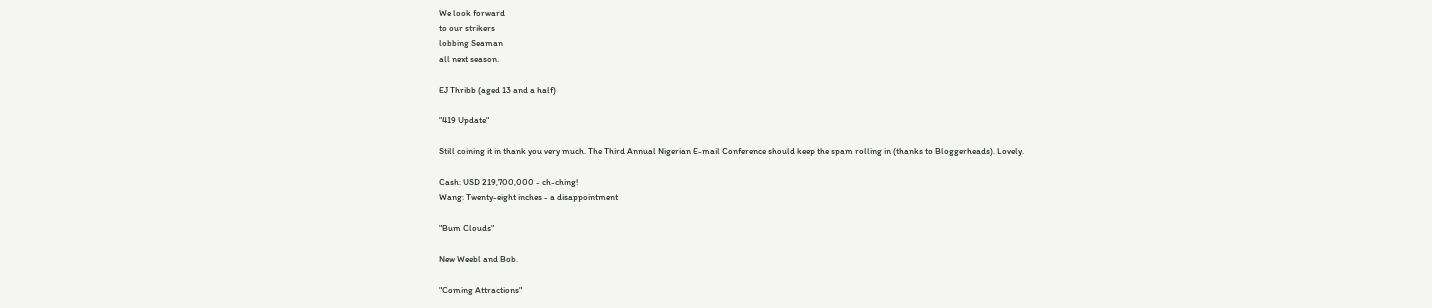We look forward
to our strikers
lobbing Seaman
all next season.

EJ Thribb (aged 13 and a half)

"419 Update"

Still coining it in thank you very much. The Third Annual Nigerian E-mail Conference should keep the spam rolling in (thanks to Bloggerheads). Lovely.

Cash: USD 219,700,000 - ch-ching!
Wang: Twenty-eight inches - a disappointment

"Bum Clouds"

New Weebl and Bob.

"Coming Attractions"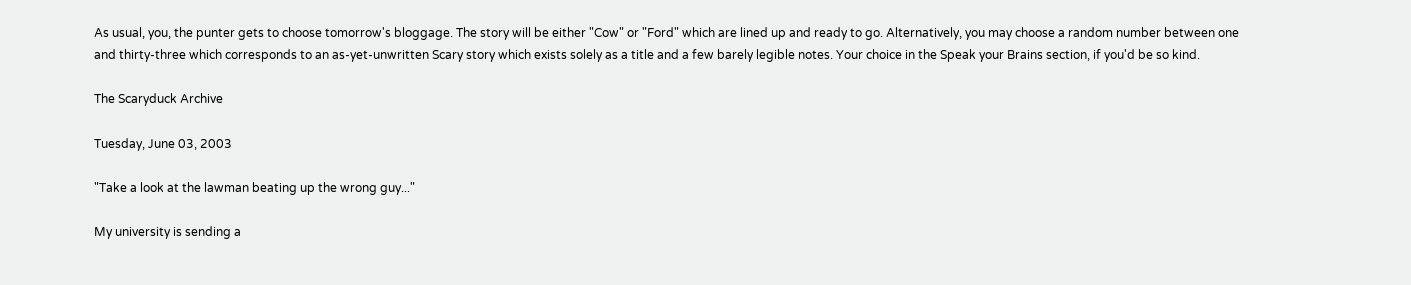As usual, you, the punter gets to choose tomorrow's bloggage. The story will be either "Cow" or "Ford" which are lined up and ready to go. Alternatively, you may choose a random number between one and thirty-three which corresponds to an as-yet-unwritten Scary story which exists solely as a title and a few barely legible notes. Your choice in the Speak your Brains section, if you'd be so kind.

The Scaryduck Archive

Tuesday, June 03, 2003

"Take a look at the lawman beating up the wrong guy..."

My university is sending a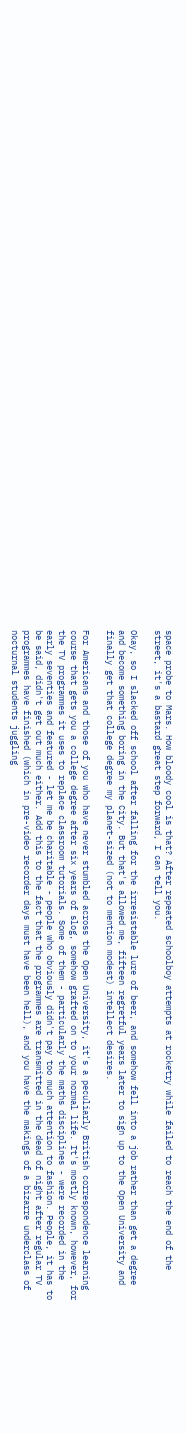space probe to Mars. How bloody cool is that? After repeated schoolboy attempts at rocketry while failed to reach the end of the street, it's a bastard great step forward, I can tell you.

Okay, so I slacked off school after falling for the irresistable lure of beer, and somehow fell into a job rather than get a degree and become something boring in the City. But that's allowed me, fifteen regretful years later to sign up to the Open University and finally get that college degree my planet-sized (not to mention modest) intellect desires.

For Americans and those of you who have never stumbled across the Open University, it's a peculiarly British correspondence learning course that gets you a college degree after six years of slog, somehow grafted on to your normal life. It's mostly known, however, for the TV programmes it uses to replace classroom tutorials. Some of them - particularly the maths disciplines - were recorded in the early seventies and featured - let me be charitable - people who obviously didn't pay too much attention to fashion. People, it has to be said, didn't get out much either. Add this to the fact that the programmes are transmitted in the dead of night after regular TV programmes have finished (which in pre-video recorder days must have been hell), and you have the makings of a bizarre underclass of nocturnal students juggling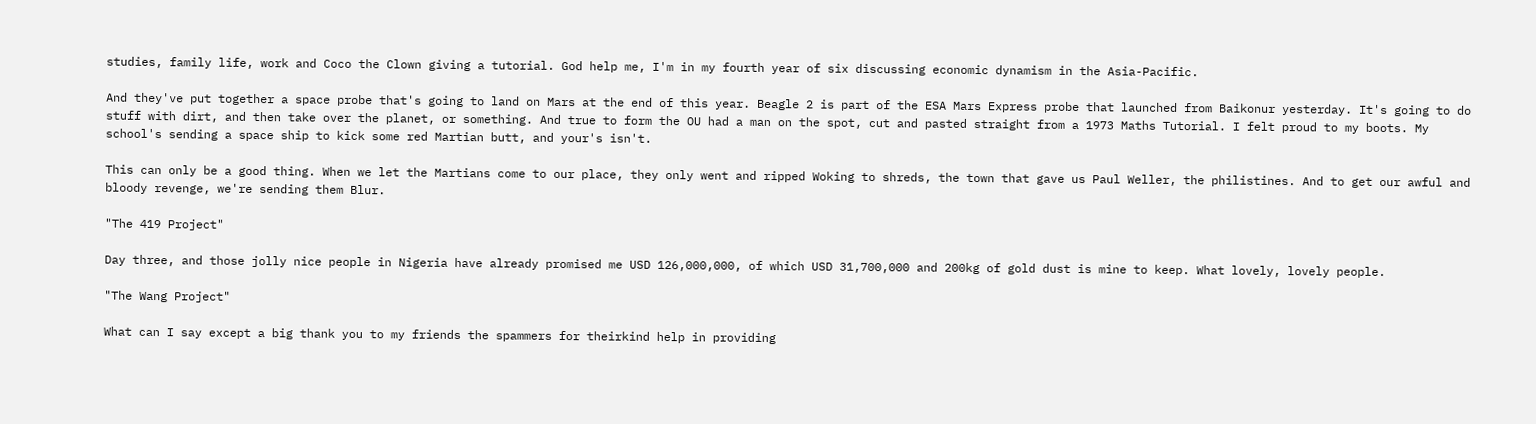studies, family life, work and Coco the Clown giving a tutorial. God help me, I'm in my fourth year of six discussing economic dynamism in the Asia-Pacific.

And they've put together a space probe that's going to land on Mars at the end of this year. Beagle 2 is part of the ESA Mars Express probe that launched from Baikonur yesterday. It's going to do stuff with dirt, and then take over the planet, or something. And true to form the OU had a man on the spot, cut and pasted straight from a 1973 Maths Tutorial. I felt proud to my boots. My school's sending a space ship to kick some red Martian butt, and your's isn't.

This can only be a good thing. When we let the Martians come to our place, they only went and ripped Woking to shreds, the town that gave us Paul Weller, the philistines. And to get our awful and bloody revenge, we're sending them Blur.

"The 419 Project"

Day three, and those jolly nice people in Nigeria have already promised me USD 126,000,000, of which USD 31,700,000 and 200kg of gold dust is mine to keep. What lovely, lovely people.

"The Wang Project"

What can I say except a big thank you to my friends the spammers for theirkind help in providing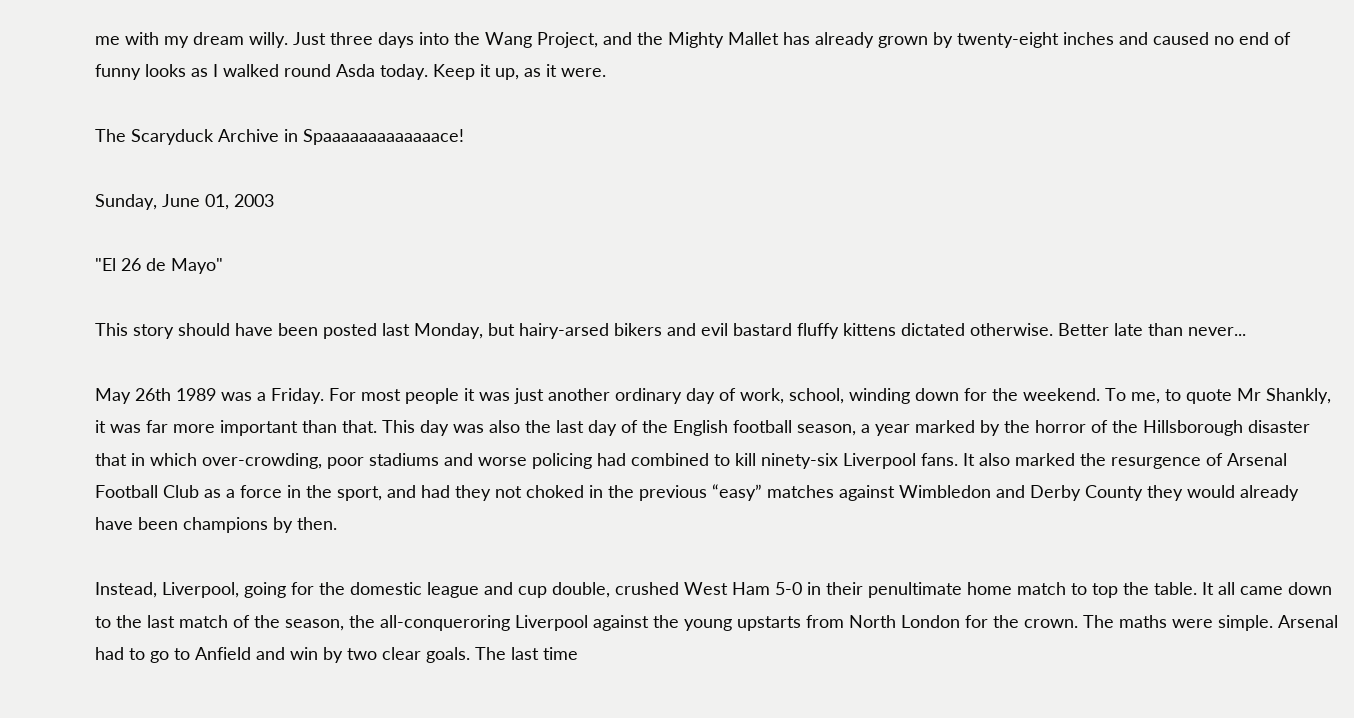me with my dream willy. Just three days into the Wang Project, and the Mighty Mallet has already grown by twenty-eight inches and caused no end of funny looks as I walked round Asda today. Keep it up, as it were.

The Scaryduck Archive in Spaaaaaaaaaaaaace!

Sunday, June 01, 2003

"El 26 de Mayo"

This story should have been posted last Monday, but hairy-arsed bikers and evil bastard fluffy kittens dictated otherwise. Better late than never...

May 26th 1989 was a Friday. For most people it was just another ordinary day of work, school, winding down for the weekend. To me, to quote Mr Shankly, it was far more important than that. This day was also the last day of the English football season, a year marked by the horror of the Hillsborough disaster that in which over-crowding, poor stadiums and worse policing had combined to kill ninety-six Liverpool fans. It also marked the resurgence of Arsenal Football Club as a force in the sport, and had they not choked in the previous “easy” matches against Wimbledon and Derby County they would already have been champions by then.

Instead, Liverpool, going for the domestic league and cup double, crushed West Ham 5-0 in their penultimate home match to top the table. It all came down to the last match of the season, the all-conqueroring Liverpool against the young upstarts from North London for the crown. The maths were simple. Arsenal had to go to Anfield and win by two clear goals. The last time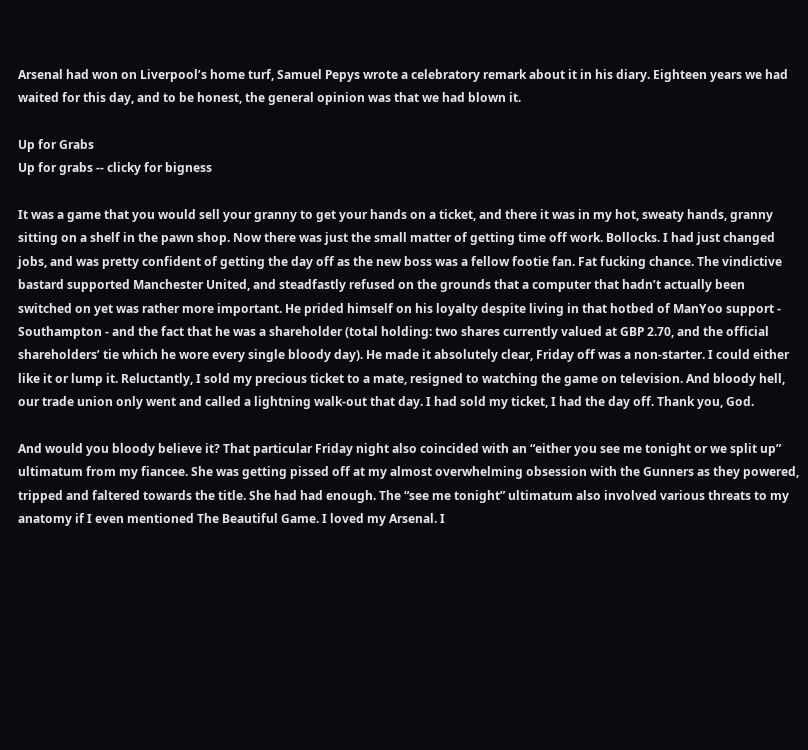Arsenal had won on Liverpool’s home turf, Samuel Pepys wrote a celebratory remark about it in his diary. Eighteen years we had waited for this day, and to be honest, the general opinion was that we had blown it.

Up for Grabs
Up for grabs -- clicky for bigness

It was a game that you would sell your granny to get your hands on a ticket, and there it was in my hot, sweaty hands, granny sitting on a shelf in the pawn shop. Now there was just the small matter of getting time off work. Bollocks. I had just changed jobs, and was pretty confident of getting the day off as the new boss was a fellow footie fan. Fat fucking chance. The vindictive bastard supported Manchester United, and steadfastly refused on the grounds that a computer that hadn’t actually been switched on yet was rather more important. He prided himself on his loyalty despite living in that hotbed of ManYoo support - Southampton - and the fact that he was a shareholder (total holding: two shares currently valued at GBP 2.70, and the official shareholders’ tie which he wore every single bloody day). He made it absolutely clear, Friday off was a non-starter. I could either like it or lump it. Reluctantly, I sold my precious ticket to a mate, resigned to watching the game on television. And bloody hell, our trade union only went and called a lightning walk-out that day. I had sold my ticket, I had the day off. Thank you, God.

And would you bloody believe it? That particular Friday night also coincided with an “either you see me tonight or we split up” ultimatum from my fiancee. She was getting pissed off at my almost overwhelming obsession with the Gunners as they powered, tripped and faltered towards the title. She had had enough. The “see me tonight” ultimatum also involved various threats to my anatomy if I even mentioned The Beautiful Game. I loved my Arsenal. I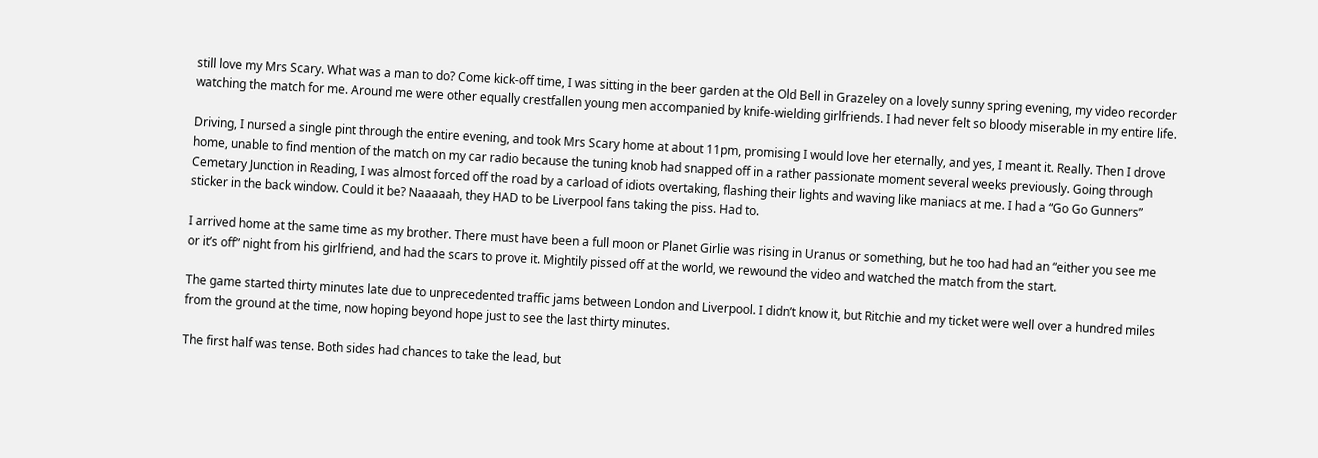still love my Mrs Scary. What was a man to do? Come kick-off time, I was sitting in the beer garden at the Old Bell in Grazeley on a lovely sunny spring evening, my video recorder watching the match for me. Around me were other equally crestfallen young men accompanied by knife-wielding girlfriends. I had never felt so bloody miserable in my entire life.

Driving, I nursed a single pint through the entire evening, and took Mrs Scary home at about 11pm, promising I would love her eternally, and yes, I meant it. Really. Then I drove home, unable to find mention of the match on my car radio because the tuning knob had snapped off in a rather passionate moment several weeks previously. Going through Cemetary Junction in Reading, I was almost forced off the road by a carload of idiots overtaking, flashing their lights and waving like maniacs at me. I had a “Go Go Gunners” sticker in the back window. Could it be? Naaaaah, they HAD to be Liverpool fans taking the piss. Had to.

I arrived home at the same time as my brother. There must have been a full moon or Planet Girlie was rising in Uranus or something, but he too had had an “either you see me or it’s off” night from his girlfriend, and had the scars to prove it. Mightily pissed off at the world, we rewound the video and watched the match from the start.

The game started thirty minutes late due to unprecedented traffic jams between London and Liverpool. I didn’t know it, but Ritchie and my ticket were well over a hundred miles from the ground at the time, now hoping beyond hope just to see the last thirty minutes.

The first half was tense. Both sides had chances to take the lead, but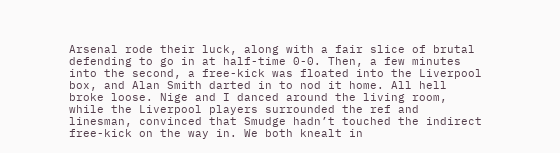Arsenal rode their luck, along with a fair slice of brutal defending to go in at half-time 0-0. Then, a few minutes into the second, a free-kick was floated into the Liverpool box, and Alan Smith darted in to nod it home. All hell broke loose. Nige and I danced around the living room, while the Liverpool players surrounded the ref and linesman, convinced that Smudge hadn’t touched the indirect free-kick on the way in. We both knealt in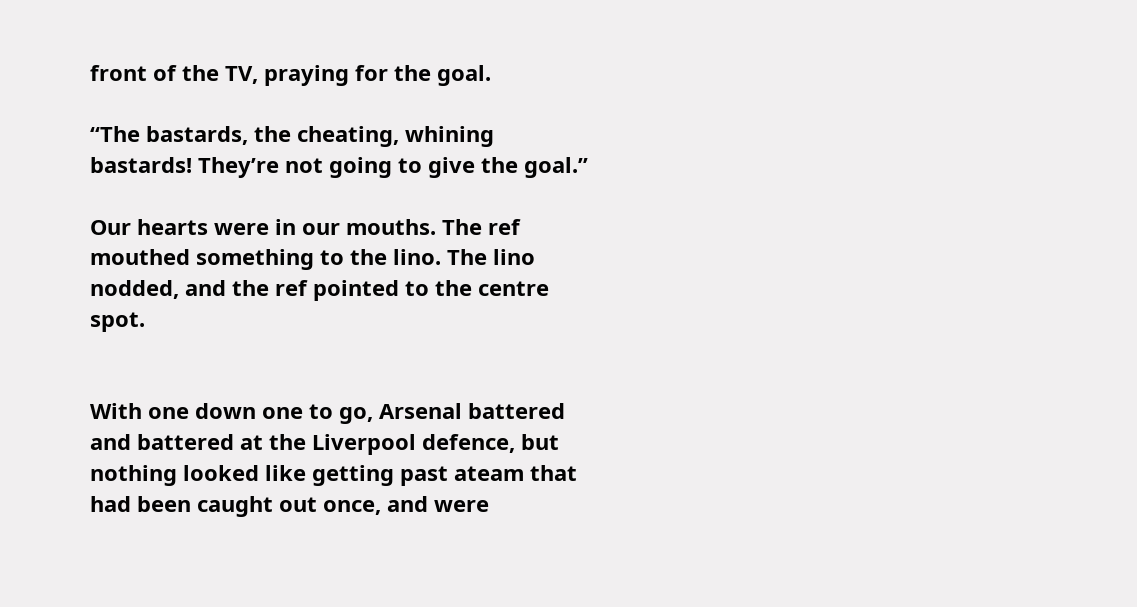front of the TV, praying for the goal.

“The bastards, the cheating, whining bastards! They’re not going to give the goal.”

Our hearts were in our mouths. The ref mouthed something to the lino. The lino nodded, and the ref pointed to the centre spot.


With one down one to go, Arsenal battered and battered at the Liverpool defence, but nothing looked like getting past ateam that had been caught out once, and were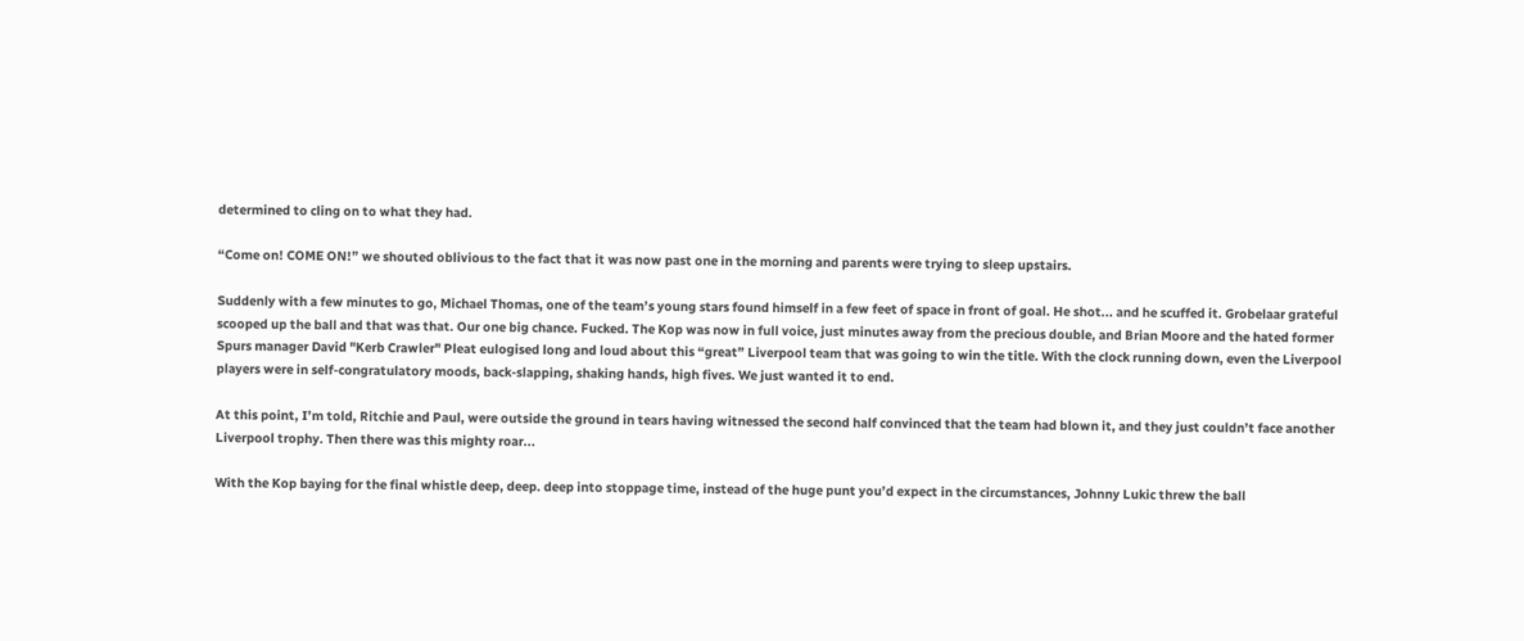determined to cling on to what they had.

“Come on! COME ON!” we shouted oblivious to the fact that it was now past one in the morning and parents were trying to sleep upstairs.

Suddenly with a few minutes to go, Michael Thomas, one of the team’s young stars found himself in a few feet of space in front of goal. He shot... and he scuffed it. Grobelaar grateful scooped up the ball and that was that. Our one big chance. Fucked. The Kop was now in full voice, just minutes away from the precious double, and Brian Moore and the hated former Spurs manager David "Kerb Crawler" Pleat eulogised long and loud about this “great” Liverpool team that was going to win the title. With the clock running down, even the Liverpool players were in self-congratulatory moods, back-slapping, shaking hands, high fives. We just wanted it to end.

At this point, I’m told, Ritchie and Paul, were outside the ground in tears having witnessed the second half convinced that the team had blown it, and they just couldn’t face another Liverpool trophy. Then there was this mighty roar...

With the Kop baying for the final whistle deep, deep. deep into stoppage time, instead of the huge punt you’d expect in the circumstances, Johnny Lukic threw the ball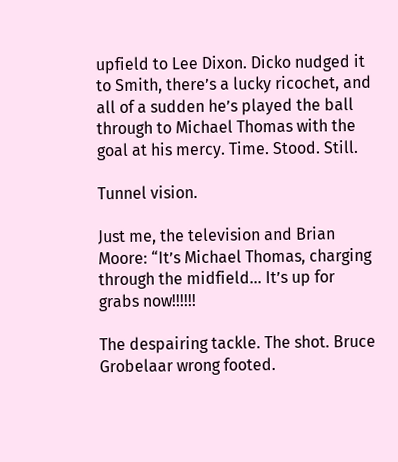upfield to Lee Dixon. Dicko nudged it to Smith, there’s a lucky ricochet, and all of a sudden he’s played the ball through to Michael Thomas with the goal at his mercy. Time. Stood. Still.

Tunnel vision.

Just me, the television and Brian Moore: “It’s Michael Thomas, charging through the midfield... It’s up for grabs now!!!!!!

The despairing tackle. The shot. Bruce Grobelaar wrong footed.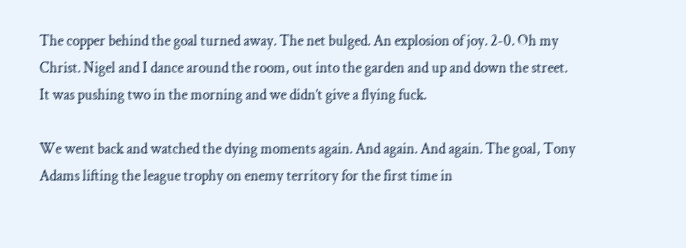The copper behind the goal turned away. The net bulged. An explosion of joy. 2-0. Oh my Christ. Nigel and I dance around the room, out into the garden and up and down the street. It was pushing two in the morning and we didn’t give a flying fuck.

We went back and watched the dying moments again. And again. And again. The goal, Tony Adams lifting the league trophy on enemy territory for the first time in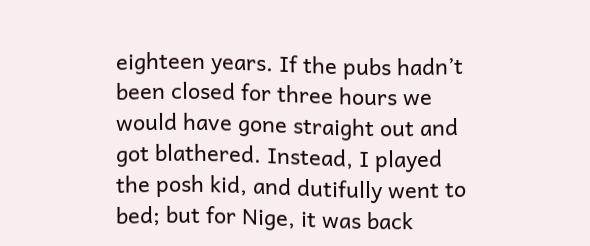eighteen years. If the pubs hadn’t been closed for three hours we would have gone straight out and got blathered. Instead, I played the posh kid, and dutifully went to bed; but for Nige, it was back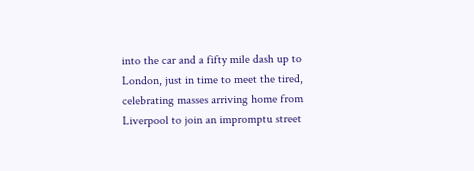into the car and a fifty mile dash up to London, just in time to meet the tired, celebrating masses arriving home from Liverpool to join an impromptu street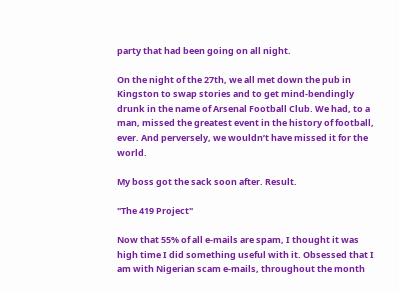party that had been going on all night.

On the night of the 27th, we all met down the pub in Kingston to swap stories and to get mind-bendingly drunk in the name of Arsenal Football Club. We had, to a man, missed the greatest event in the history of football, ever. And perversely, we wouldn’t have missed it for the world.

My boss got the sack soon after. Result.

"The 419 Project"

Now that 55% of all e-mails are spam, I thought it was high time I did something useful with it. Obsessed that I am with Nigerian scam e-mails, throughout the month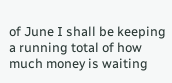of June I shall be keeping a running total of how much money is waiting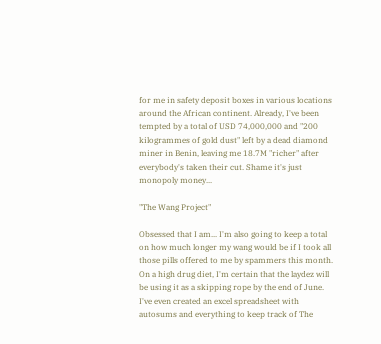for me in safety deposit boxes in various locations around the African continent. Already, I've been tempted by a total of USD 74,000,000 and "200 kilogrammes of gold dust" left by a dead diamond miner in Benin, leaving me 18.7M "richer" after everybody's taken their cut. Shame it's just monopoly money...

"The Wang Project"

Obsessed that I am... I'm also going to keep a total on how much longer my wang would be if I took all those pills offered to me by spammers this month. On a high drug diet, I'm certain that the laydez will be using it as a skipping rope by the end of June. I've even created an excel spreadsheet with autosums and everything to keep track of The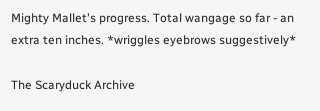Mighty Mallet's progress. Total wangage so far - an extra ten inches. *wriggles eyebrows suggestively*

The Scaryduck Archive